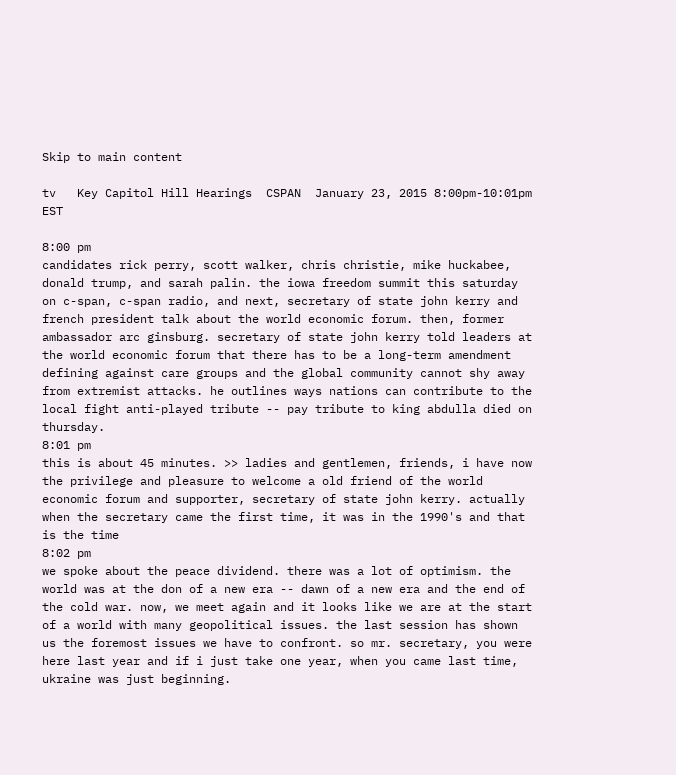Skip to main content

tv   Key Capitol Hill Hearings  CSPAN  January 23, 2015 8:00pm-10:01pm EST

8:00 pm
candidates rick perry, scott walker, chris christie, mike huckabee, donald trump, and sarah palin. the iowa freedom summit this saturday on c-span, c-span radio, and next, secretary of state john kerry and french president talk about the world economic forum. then, former ambassador arc ginsburg. secretary of state john kerry told leaders at the world economic forum that there has to be a long-term amendment defining against care groups and the global community cannot shy away from extremist attacks. he outlines ways nations can contribute to the local fight anti-played tribute -- pay tribute to king abdulla died on thursday.
8:01 pm
this is about 45 minutes. >> ladies and gentlemen, friends, i have now the privilege and pleasure to welcome a old friend of the world economic forum and supporter, secretary of state john kerry. actually when the secretary came the first time, it was in the 1990's and that is the time
8:02 pm
we spoke about the peace dividend. there was a lot of optimism. the world was at the don of a new era -- dawn of a new era and the end of the cold war. now, we meet again and it looks like we are at the start of a world with many geopolitical issues. the last session has shown us the foremost issues we have to confront. so mr. secretary, you were here last year and if i just take one year, when you came last time, ukraine was just beginning.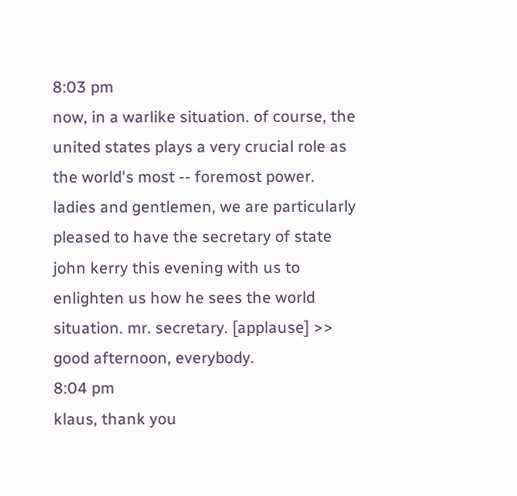8:03 pm
now, in a warlike situation. of course, the united states plays a very crucial role as the world's most -- foremost power. ladies and gentlemen, we are particularly pleased to have the secretary of state john kerry this evening with us to enlighten us how he sees the world situation. mr. secretary. [applause] >> good afternoon, everybody.
8:04 pm
klaus, thank you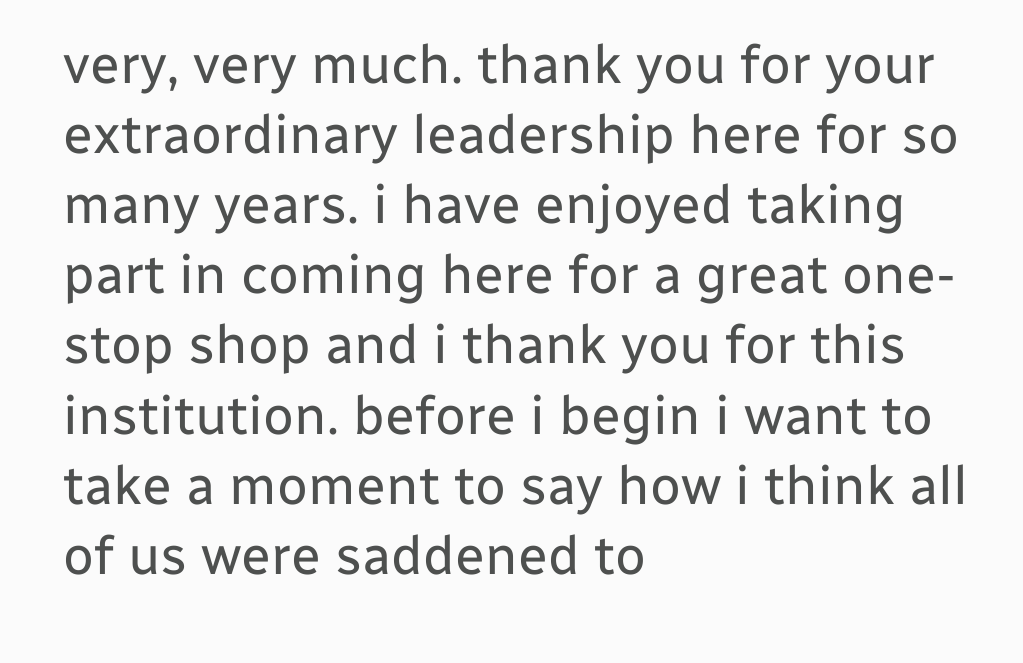very, very much. thank you for your extraordinary leadership here for so many years. i have enjoyed taking part in coming here for a great one-stop shop and i thank you for this institution. before i begin i want to take a moment to say how i think all of us were saddened to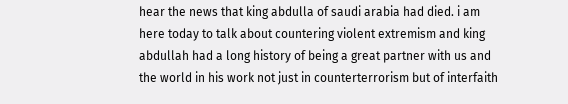hear the news that king abdulla of saudi arabia had died. i am here today to talk about countering violent extremism and king abdullah had a long history of being a great partner with us and the world in his work not just in counterterrorism but of interfaith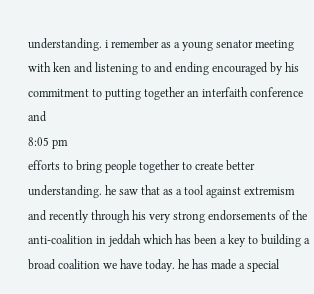understanding. i remember as a young senator meeting with ken and listening to and ending encouraged by his commitment to putting together an interfaith conference and
8:05 pm
efforts to bring people together to create better understanding. he saw that as a tool against extremism and recently through his very strong endorsements of the anti-coalition in jeddah which has been a key to building a broad coalition we have today. he has made a special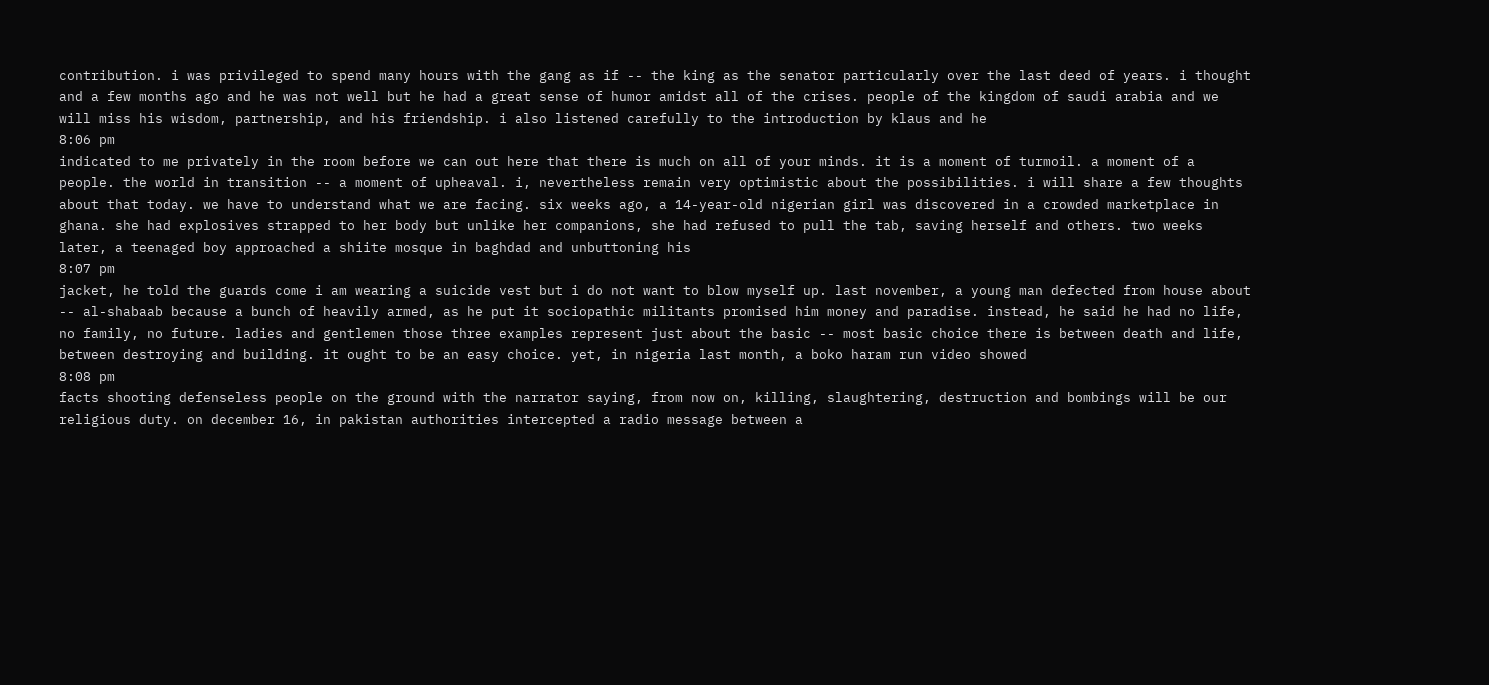contribution. i was privileged to spend many hours with the gang as if -- the king as the senator particularly over the last deed of years. i thought and a few months ago and he was not well but he had a great sense of humor amidst all of the crises. people of the kingdom of saudi arabia and we will miss his wisdom, partnership, and his friendship. i also listened carefully to the introduction by klaus and he
8:06 pm
indicated to me privately in the room before we can out here that there is much on all of your minds. it is a moment of turmoil. a moment of a people. the world in transition -- a moment of upheaval. i, nevertheless remain very optimistic about the possibilities. i will share a few thoughts about that today. we have to understand what we are facing. six weeks ago, a 14-year-old nigerian girl was discovered in a crowded marketplace in ghana. she had explosives strapped to her body but unlike her companions, she had refused to pull the tab, saving herself and others. two weeks later, a teenaged boy approached a shiite mosque in baghdad and unbuttoning his
8:07 pm
jacket, he told the guards come i am wearing a suicide vest but i do not want to blow myself up. last november, a young man defected from house about -- al-shabaab because a bunch of heavily armed, as he put it sociopathic militants promised him money and paradise. instead, he said he had no life, no family, no future. ladies and gentlemen those three examples represent just about the basic -- most basic choice there is between death and life, between destroying and building. it ought to be an easy choice. yet, in nigeria last month, a boko haram run video showed
8:08 pm
facts shooting defenseless people on the ground with the narrator saying, from now on, killing, slaughtering, destruction and bombings will be our religious duty. on december 16, in pakistan authorities intercepted a radio message between a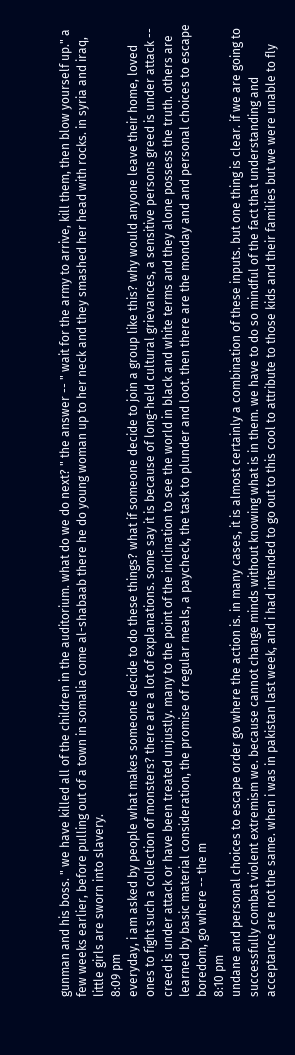gunman and his boss. " we have killed all of the children in the auditorium. what do we do next? " the answer -- " wait for the army to arrive, kill them, then blow yourself up." a few weeks earlier, before pulling out of a town in somalia come al-shabaab there he do young woman up to her neck and they smashed her head with rocks. in syria and iraq, little girls are sworn into slavery.
8:09 pm
everyday, i am asked by people what makes someone decide to do these things? what if someone decide to join a group like this? why would anyone leave their home, loved ones to fight such a collection of monsters? there are a lot of explanations. some say it is because of long-held cultural grievances, a sensitive persons greed is under attack -- creed is under attack or have been treated unjustly. many to the point of the inclination to see the world in black and white terms and they alone possess the truth. others are learned by basic material consideration, the promise of regular meals, a paycheck, the task to plunder and loot. then there are the monday and and personal choices to escape boredom, go where -- the m
8:10 pm
undane and personal choices to escape order go where the action is. in many cases, it is almost certainly a combination of these inputs. but one thing is clear. if we are going to successfully combat violent extremism we. because cannot change minds without knowing what is in them. we have to do so mindful of the fact that understanding and acceptance are not the same. when i was in pakistan last week, and i had intended to go out to this cool to attribute to those kids and their families but we were unable to fly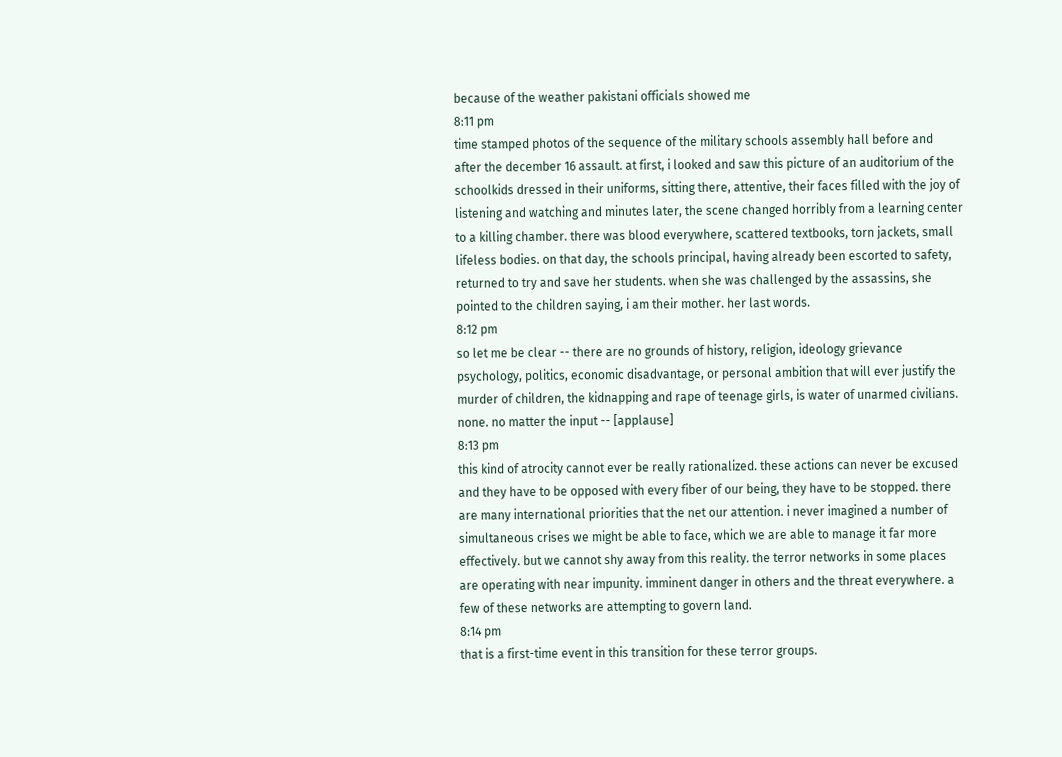because of the weather pakistani officials showed me
8:11 pm
time stamped photos of the sequence of the military schools assembly hall before and after the december 16 assault. at first, i looked and saw this picture of an auditorium of the schoolkids dressed in their uniforms, sitting there, attentive, their faces filled with the joy of listening and watching and minutes later, the scene changed horribly from a learning center to a killing chamber. there was blood everywhere, scattered textbooks, torn jackets, small lifeless bodies. on that day, the schools principal, having already been escorted to safety, returned to try and save her students. when she was challenged by the assassins, she pointed to the children saying, i am their mother. her last words.
8:12 pm
so let me be clear -- there are no grounds of history, religion, ideology grievance psychology, politics, economic disadvantage, or personal ambition that will ever justify the murder of children, the kidnapping and rape of teenage girls, is water of unarmed civilians. none. no matter the input -- [applause]
8:13 pm
this kind of atrocity cannot ever be really rationalized. these actions can never be excused and they have to be opposed with every fiber of our being, they have to be stopped. there are many international priorities that the net our attention. i never imagined a number of simultaneous crises we might be able to face, which we are able to manage it far more effectively. but we cannot shy away from this reality. the terror networks in some places are operating with near impunity. imminent danger in others and the threat everywhere. a few of these networks are attempting to govern land.
8:14 pm
that is a first-time event in this transition for these terror groups.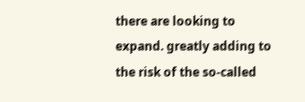there are looking to expand. greatly adding to the risk of the so-called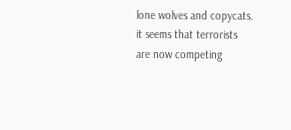lone wolves and copycats. it seems that terrorists are now competing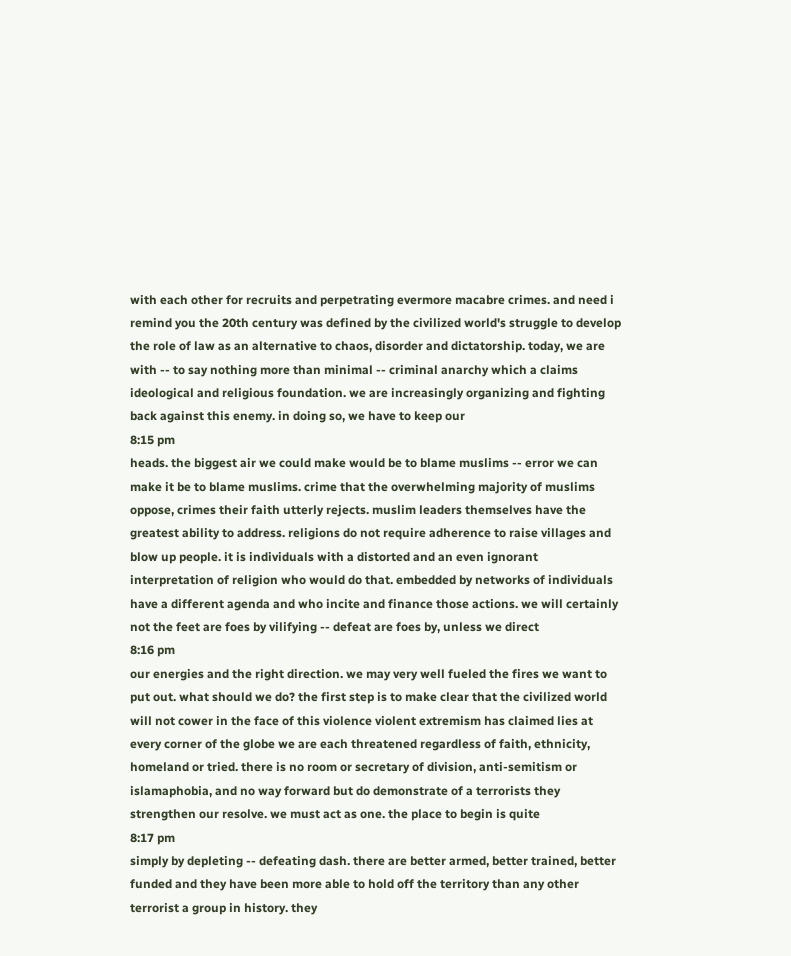with each other for recruits and perpetrating evermore macabre crimes. and need i remind you the 20th century was defined by the civilized world's struggle to develop the role of law as an alternative to chaos, disorder and dictatorship. today, we are with -- to say nothing more than minimal -- criminal anarchy which a claims ideological and religious foundation. we are increasingly organizing and fighting back against this enemy. in doing so, we have to keep our
8:15 pm
heads. the biggest air we could make would be to blame muslims -- error we can make it be to blame muslims. crime that the overwhelming majority of muslims oppose, crimes their faith utterly rejects. muslim leaders themselves have the greatest ability to address. religions do not require adherence to raise villages and blow up people. it is individuals with a distorted and an even ignorant interpretation of religion who would do that. embedded by networks of individuals have a different agenda and who incite and finance those actions. we will certainly not the feet are foes by vilifying -- defeat are foes by, unless we direct
8:16 pm
our energies and the right direction. we may very well fueled the fires we want to put out. what should we do? the first step is to make clear that the civilized world will not cower in the face of this violence violent extremism has claimed lies at every corner of the globe we are each threatened regardless of faith, ethnicity, homeland or tried. there is no room or secretary of division, anti-semitism or islamaphobia, and no way forward but do demonstrate of a terrorists they strengthen our resolve. we must act as one. the place to begin is quite
8:17 pm
simply by depleting -- defeating dash. there are better armed, better trained, better funded and they have been more able to hold off the territory than any other terrorist a group in history. they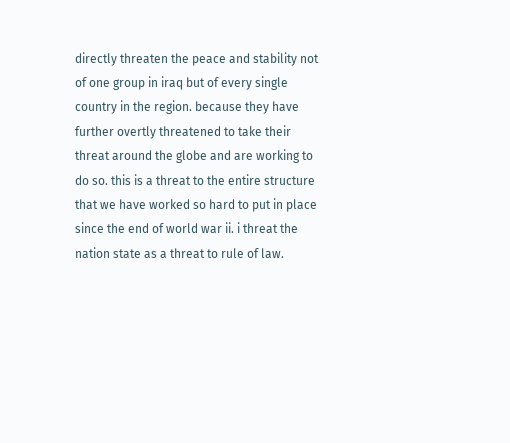directly threaten the peace and stability not of one group in iraq but of every single country in the region. because they have further overtly threatened to take their threat around the globe and are working to do so. this is a threat to the entire structure that we have worked so hard to put in place since the end of world war ii. i threat the nation state as a threat to rule of law.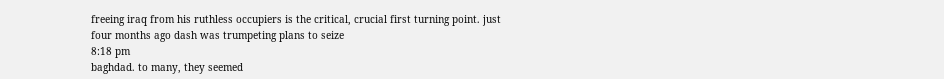freeing iraq from his ruthless occupiers is the critical, crucial first turning point. just four months ago dash was trumpeting plans to seize
8:18 pm
baghdad. to many, they seemed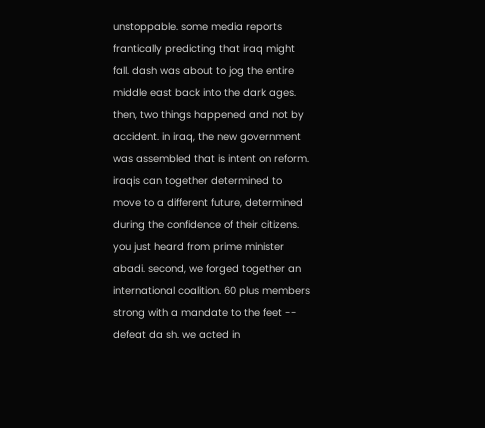unstoppable. some media reports frantically predicting that iraq might fall. dash was about to jog the entire middle east back into the dark ages. then, two things happened and not by accident. in iraq, the new government was assembled that is intent on reform. iraqis can together determined to move to a different future, determined during the confidence of their citizens. you just heard from prime minister abadi. second, we forged together an international coalition. 60 plus members strong with a mandate to the feet -- defeat da sh. we acted in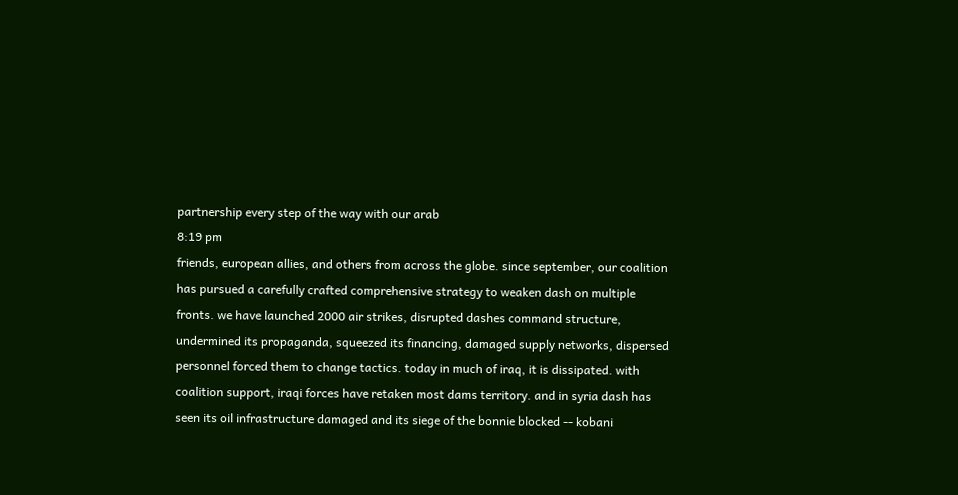partnership every step of the way with our arab
8:19 pm
friends, european allies, and others from across the globe. since september, our coalition has pursued a carefully crafted comprehensive strategy to weaken dash on multiple fronts. we have launched 2000 air strikes, disrupted dashes command structure, undermined its propaganda, squeezed its financing, damaged supply networks, dispersed personnel forced them to change tactics. today in much of iraq, it is dissipated. with coalition support, iraqi forces have retaken most dams territory. and in syria dash has seen its oil infrastructure damaged and its siege of the bonnie blocked -- kobani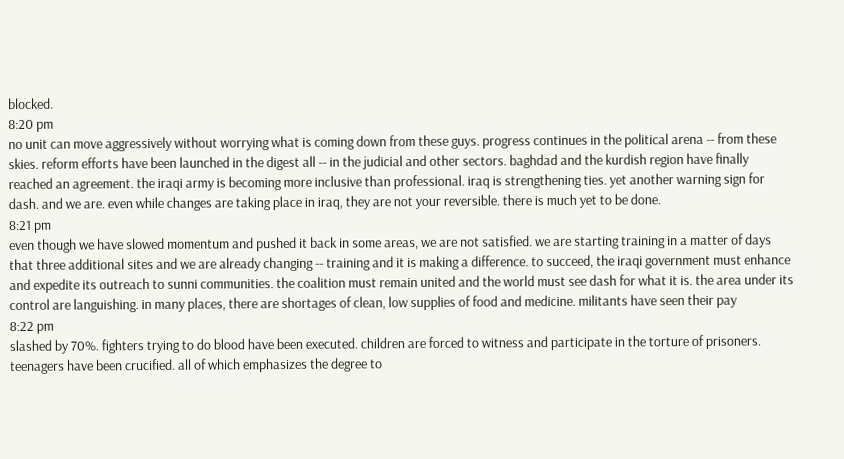blocked.
8:20 pm
no unit can move aggressively without worrying what is coming down from these guys. progress continues in the political arena -- from these skies. reform efforts have been launched in the digest all -- in the judicial and other sectors. baghdad and the kurdish region have finally reached an agreement. the iraqi army is becoming more inclusive than professional. iraq is strengthening ties. yet another warning sign for dash. and we are. even while changes are taking place in iraq, they are not your reversible. there is much yet to be done.
8:21 pm
even though we have slowed momentum and pushed it back in some areas, we are not satisfied. we are starting training in a matter of days that three additional sites and we are already changing -- training and it is making a difference. to succeed, the iraqi government must enhance and expedite its outreach to sunni communities. the coalition must remain united and the world must see dash for what it is. the area under its control are languishing. in many places, there are shortages of clean, low supplies of food and medicine. militants have seen their pay
8:22 pm
slashed by 70%. fighters trying to do blood have been executed. children are forced to witness and participate in the torture of prisoners. teenagers have been crucified. all of which emphasizes the degree to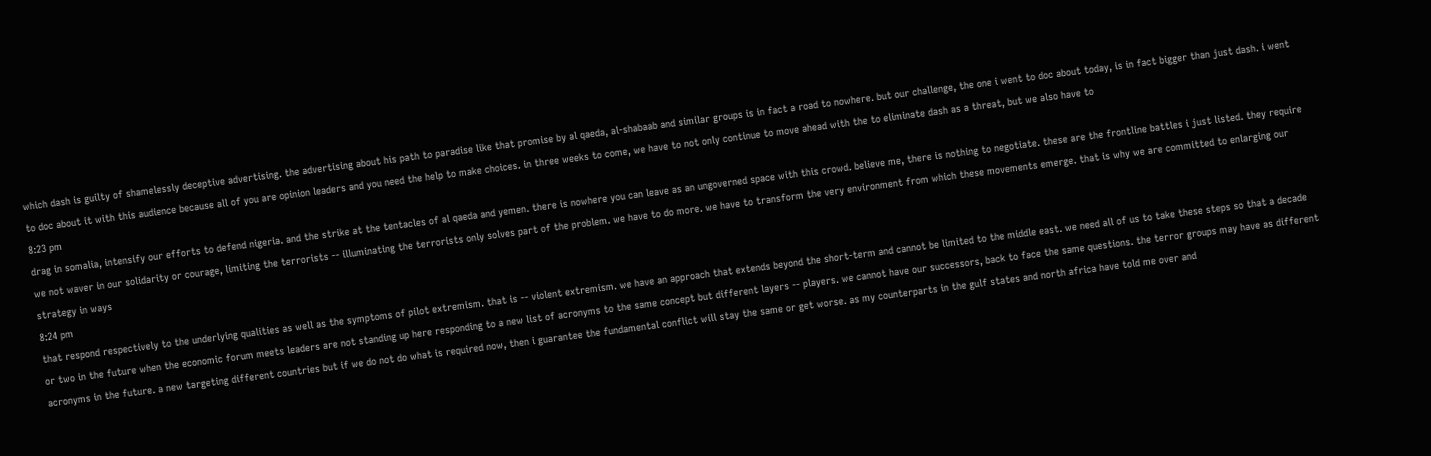which dash is guilty of shamelessly deceptive advertising. the advertising about his path to paradise like that promise by al qaeda, al-shabaab and similar groups is in fact a road to nowhere. but our challenge, the one i went to doc about today, is in fact bigger than just dash. i went to doc about it with this audience because all of you are opinion leaders and you need the help to make choices. in three weeks to come, we have to not only continue to move ahead with the to eliminate dash as a threat, but we also have to
8:23 pm
drag in somalia, intensify our efforts to defend nigeria. and the strike at the tentacles of al qaeda and yemen. there is nowhere you can leave as an ungoverned space with this crowd. believe me, there is nothing to negotiate. these are the frontline battles i just listed. they require we not waver in our solidarity or courage, limiting the terrorists -- illuminating the terrorists only solves part of the problem. we have to do more. we have to transform the very environment from which these movements emerge. that is why we are committed to enlarging our strategy in ways
8:24 pm
that respond respectively to the underlying qualities as well as the symptoms of pilot extremism. that is -- violent extremism. we have an approach that extends beyond the short-term and cannot be limited to the middle east. we need all of us to take these steps so that a decade or two in the future when the economic forum meets leaders are not standing up here responding to a new list of acronyms to the same concept but different layers -- players. we cannot have our successors, back to face the same questions. the terror groups may have as different acronyms in the future. a new targeting different countries but if we do not do what is required now, then i guarantee the fundamental conflict will stay the same or get worse. as my counterparts in the gulf states and north africa have told me over and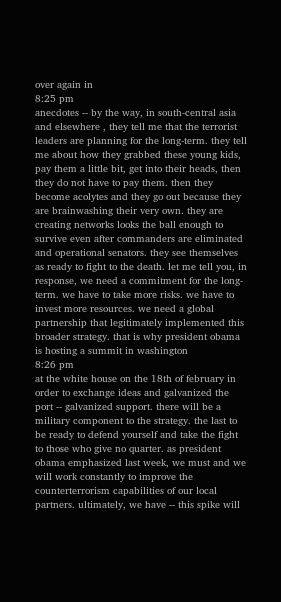over again in
8:25 pm
anecdotes -- by the way, in south-central asia and elsewhere , they tell me that the terrorist leaders are planning for the long-term. they tell me about how they grabbed these young kids, pay them a little bit, get into their heads, then they do not have to pay them. then they become acolytes and they go out because they are brainwashing their very own. they are creating networks looks the ball enough to survive even after commanders are eliminated and operational senators. they see themselves as ready to fight to the death. let me tell you, in response, we need a commitment for the long-term. we have to take more risks. we have to invest more resources. we need a global partnership that legitimately implemented this broader strategy. that is why president obama is hosting a summit in washington
8:26 pm
at the white house on the 18th of february in order to exchange ideas and galvanized the port -- galvanized support. there will be a military component to the strategy. the last to be ready to defend yourself and take the fight to those who give no quarter. as president obama emphasized last week, we must and we will work constantly to improve the counterterrorism capabilities of our local partners. ultimately, we have -- this spike will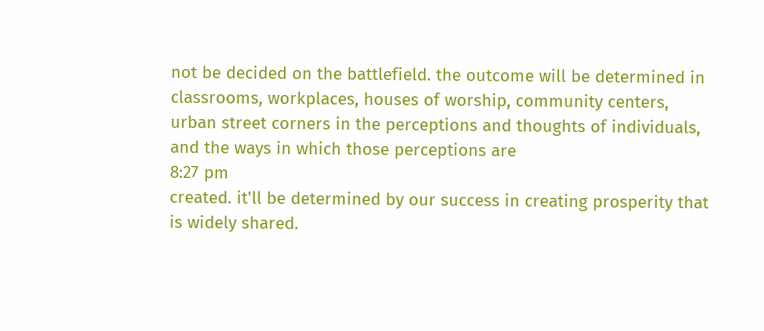not be decided on the battlefield. the outcome will be determined in classrooms, workplaces, houses of worship, community centers, urban street corners in the perceptions and thoughts of individuals, and the ways in which those perceptions are
8:27 pm
created. it'll be determined by our success in creating prosperity that is widely shared.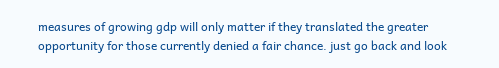measures of growing gdp will only matter if they translated the greater opportunity for those currently denied a fair chance. just go back and look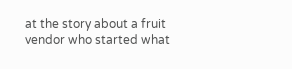at the story about a fruit vendor who started what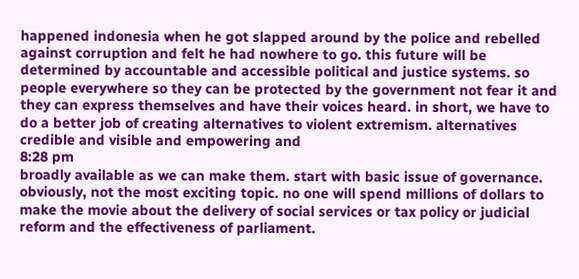happened indonesia when he got slapped around by the police and rebelled against corruption and felt he had nowhere to go. this future will be determined by accountable and accessible political and justice systems. so people everywhere so they can be protected by the government not fear it and they can express themselves and have their voices heard. in short, we have to do a better job of creating alternatives to violent extremism. alternatives credible and visible and empowering and
8:28 pm
broadly available as we can make them. start with basic issue of governance. obviously, not the most exciting topic. no one will spend millions of dollars to make the movie about the delivery of social services or tax policy or judicial reform and the effectiveness of parliament.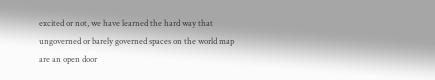excited or not, we have learned the hard way that ungoverned or barely governed spaces on the world map are an open door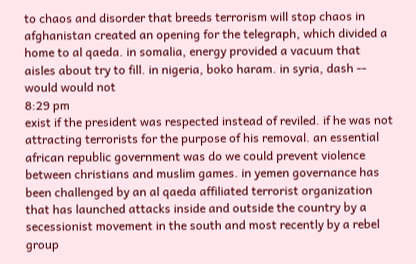to chaos and disorder that breeds terrorism will stop chaos in afghanistan created an opening for the telegraph, which divided a home to al qaeda. in somalia, energy provided a vacuum that aisles about try to fill. in nigeria, boko haram. in syria, dash -- would would not
8:29 pm
exist if the president was respected instead of reviled. if he was not attracting terrorists for the purpose of his removal. an essential african republic government was do we could prevent violence between christians and muslim games. in yemen governance has been challenged by an al qaeda affiliated terrorist organization that has launched attacks inside and outside the country by a secessionist movement in the south and most recently by a rebel group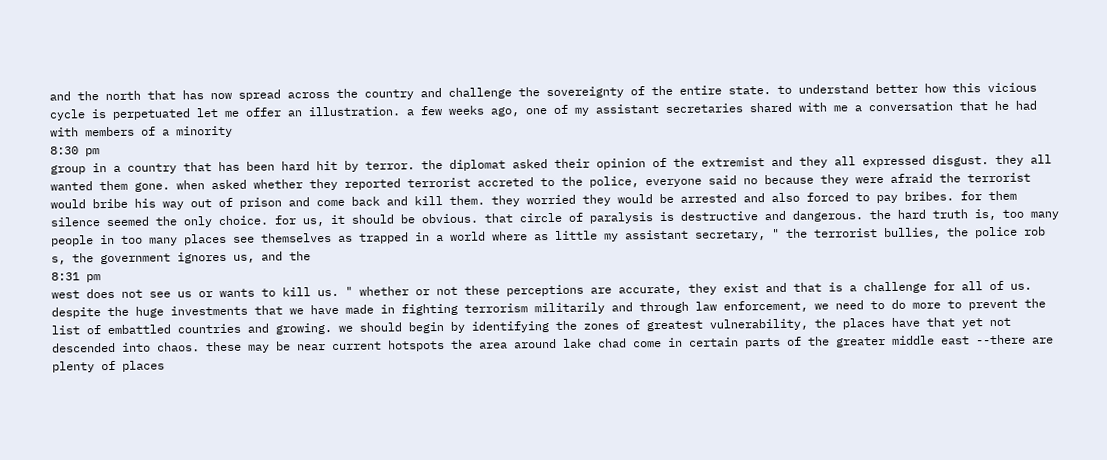and the north that has now spread across the country and challenge the sovereignty of the entire state. to understand better how this vicious cycle is perpetuated let me offer an illustration. a few weeks ago, one of my assistant secretaries shared with me a conversation that he had with members of a minority
8:30 pm
group in a country that has been hard hit by terror. the diplomat asked their opinion of the extremist and they all expressed disgust. they all wanted them gone. when asked whether they reported terrorist accreted to the police, everyone said no because they were afraid the terrorist would bribe his way out of prison and come back and kill them. they worried they would be arrested and also forced to pay bribes. for them silence seemed the only choice. for us, it should be obvious. that circle of paralysis is destructive and dangerous. the hard truth is, too many people in too many places see themselves as trapped in a world where as little my assistant secretary, " the terrorist bullies, the police rob s, the government ignores us, and the
8:31 pm
west does not see us or wants to kill us. " whether or not these perceptions are accurate, they exist and that is a challenge for all of us. despite the huge investments that we have made in fighting terrorism militarily and through law enforcement, we need to do more to prevent the list of embattled countries and growing. we should begin by identifying the zones of greatest vulnerability, the places have that yet not descended into chaos. these may be near current hotspots the area around lake chad come in certain parts of the greater middle east --there are plenty of places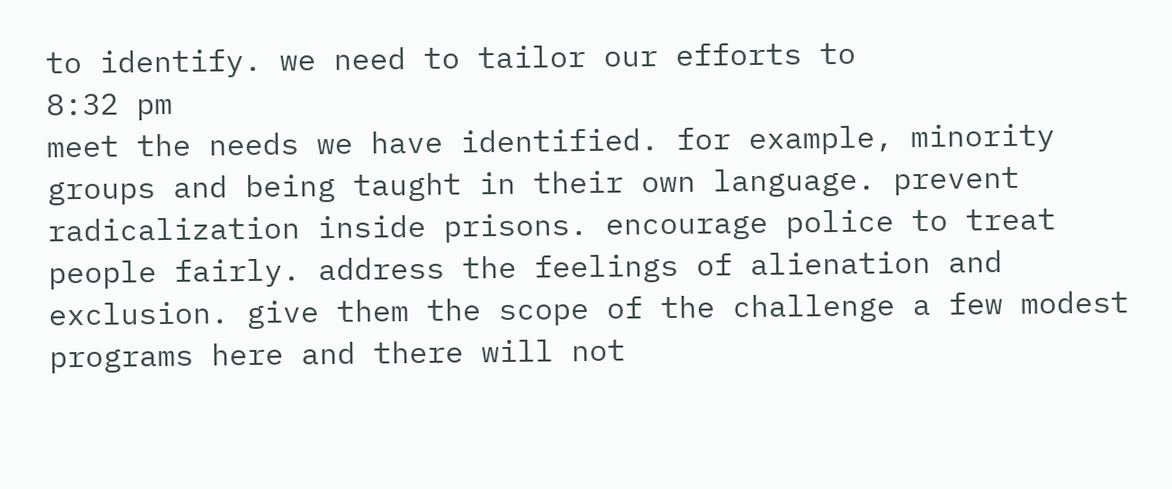to identify. we need to tailor our efforts to
8:32 pm
meet the needs we have identified. for example, minority groups and being taught in their own language. prevent radicalization inside prisons. encourage police to treat people fairly. address the feelings of alienation and exclusion. give them the scope of the challenge a few modest programs here and there will not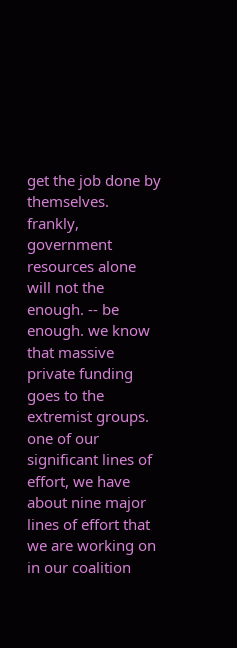get the job done by themselves. frankly, government resources alone will not the enough. -- be enough. we know that massive private funding goes to the extremist groups. one of our significant lines of effort, we have about nine major lines of effort that we are working on in our coalition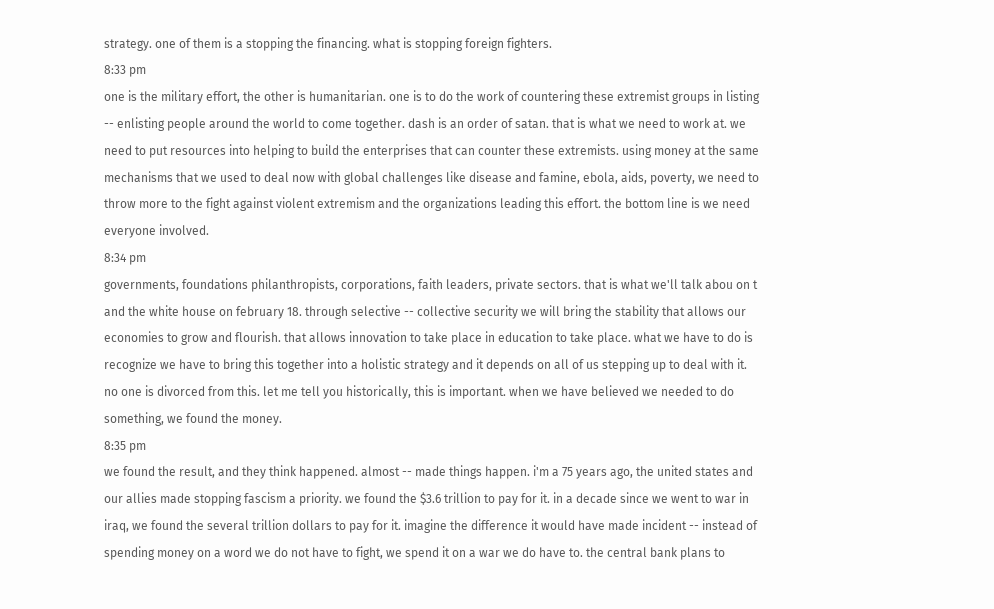strategy. one of them is a stopping the financing. what is stopping foreign fighters.
8:33 pm
one is the military effort, the other is humanitarian. one is to do the work of countering these extremist groups in listing -- enlisting people around the world to come together. dash is an order of satan. that is what we need to work at. we need to put resources into helping to build the enterprises that can counter these extremists. using money at the same mechanisms that we used to deal now with global challenges like disease and famine, ebola, aids, poverty, we need to throw more to the fight against violent extremism and the organizations leading this effort. the bottom line is we need everyone involved.
8:34 pm
governments, foundations philanthropists, corporations, faith leaders, private sectors. that is what we'll talk abou on t and the white house on february 18. through selective -- collective security we will bring the stability that allows our economies to grow and flourish. that allows innovation to take place in education to take place. what we have to do is recognize we have to bring this together into a holistic strategy and it depends on all of us stepping up to deal with it. no one is divorced from this. let me tell you historically, this is important. when we have believed we needed to do something, we found the money.
8:35 pm
we found the result, and they think happened. almost -- made things happen. i'm a 75 years ago, the united states and our allies made stopping fascism a priority. we found the $3.6 trillion to pay for it. in a decade since we went to war in iraq, we found the several trillion dollars to pay for it. imagine the difference it would have made incident -- instead of spending money on a word we do not have to fight, we spend it on a war we do have to. the central bank plans to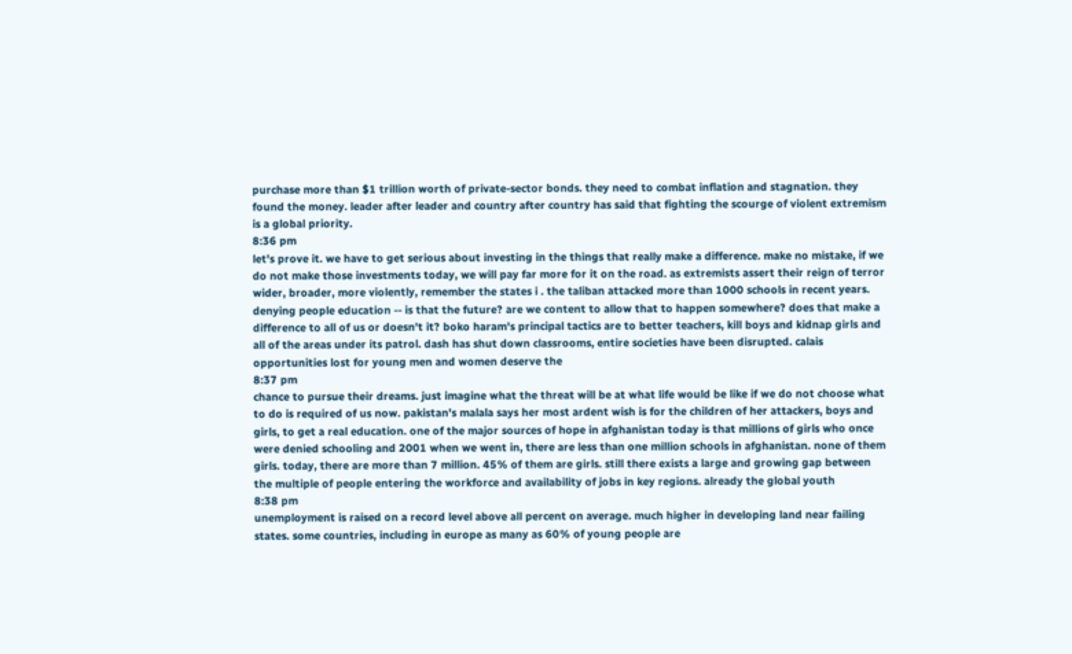purchase more than $1 trillion worth of private-sector bonds. they need to combat inflation and stagnation. they found the money. leader after leader and country after country has said that fighting the scourge of violent extremism is a global priority.
8:36 pm
let's prove it. we have to get serious about investing in the things that really make a difference. make no mistake, if we do not make those investments today, we will pay far more for it on the road. as extremists assert their reign of terror wider, broader, more violently, remember the states i . the taliban attacked more than 1000 schools in recent years. denying people education -- is that the future? are we content to allow that to happen somewhere? does that make a difference to all of us or doesn't it? boko haram's principal tactics are to better teachers, kill boys and kidnap girls and all of the areas under its patrol. dash has shut down classrooms, entire societies have been disrupted. calais opportunities lost for young men and women deserve the
8:37 pm
chance to pursue their dreams. just imagine what the threat will be at what life would be like if we do not choose what to do is required of us now. pakistan's malala says her most ardent wish is for the children of her attackers, boys and girls, to get a real education. one of the major sources of hope in afghanistan today is that millions of girls who once were denied schooling and 2001 when we went in, there are less than one million schools in afghanistan. none of them girls. today, there are more than 7 million. 45% of them are girls. still there exists a large and growing gap between the multiple of people entering the workforce and availability of jobs in key regions. already the global youth
8:38 pm
unemployment is raised on a record level above all percent on average. much higher in developing land near failing states. some countries, including in europe as many as 60% of young people are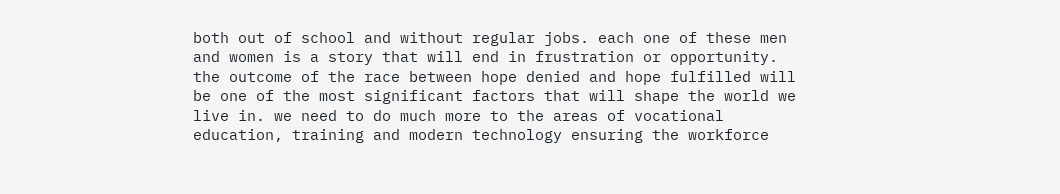both out of school and without regular jobs. each one of these men and women is a story that will end in frustration or opportunity. the outcome of the race between hope denied and hope fulfilled will be one of the most significant factors that will shape the world we live in. we need to do much more to the areas of vocational education, training and modern technology ensuring the workforce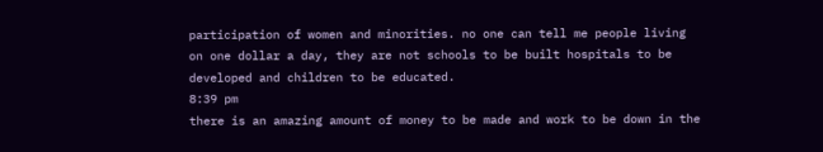participation of women and minorities. no one can tell me people living on one dollar a day, they are not schools to be built hospitals to be developed and children to be educated.
8:39 pm
there is an amazing amount of money to be made and work to be down in the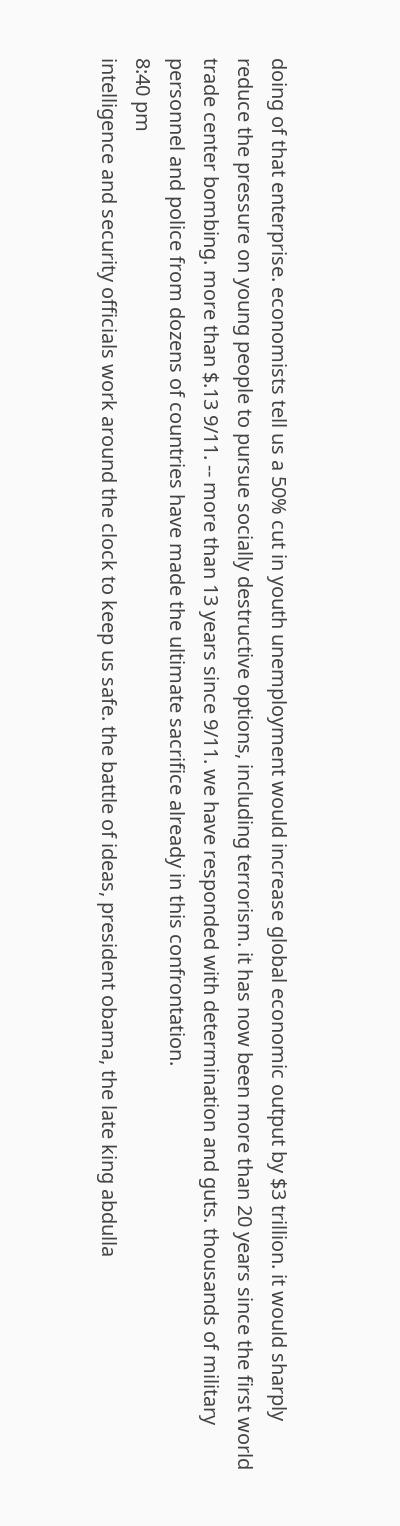doing of that enterprise. economists tell us a 50% cut in youth unemployment would increase global economic output by $3 trillion. it would sharply reduce the pressure on young people to pursue socially destructive options, including terrorism. it has now been more than 20 years since the first world trade center bombing. more than $.13 9/11. -- more than 13 years since 9/11. we have responded with determination and guts. thousands of military personnel and police from dozens of countries have made the ultimate sacrifice already in this confrontation.
8:40 pm
intelligence and security officials work around the clock to keep us safe. the battle of ideas, president obama, the late king abdulla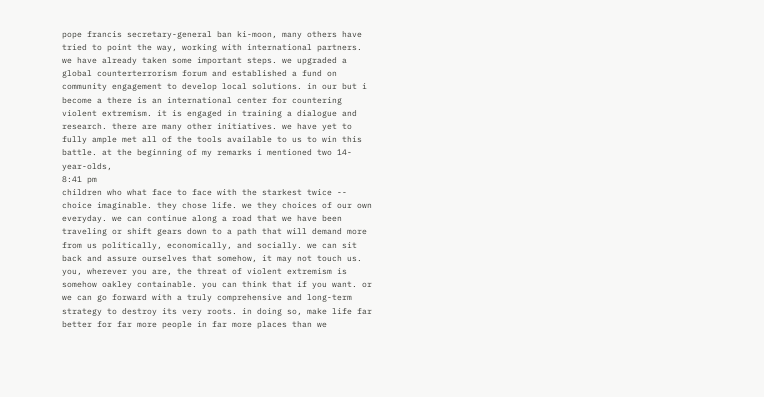pope francis secretary-general ban ki-moon, many others have tried to point the way, working with international partners. we have already taken some important steps. we upgraded a global counterterrorism forum and established a fund on community engagement to develop local solutions. in our but i become a there is an international center for countering violent extremism. it is engaged in training a dialogue and research. there are many other initiatives. we have yet to fully ample met all of the tools available to us to win this battle. at the beginning of my remarks i mentioned two 14-year-olds,
8:41 pm
children who what face to face with the starkest twice -- choice imaginable. they chose life. we they choices of our own everyday. we can continue along a road that we have been traveling or shift gears down to a path that will demand more from us politically, economically, and socially. we can sit back and assure ourselves that somehow, it may not touch us. you, wherever you are, the threat of violent extremism is somehow oakley containable. you can think that if you want. or we can go forward with a truly comprehensive and long-term strategy to destroy its very roots. in doing so, make life far better for far more people in far more places than we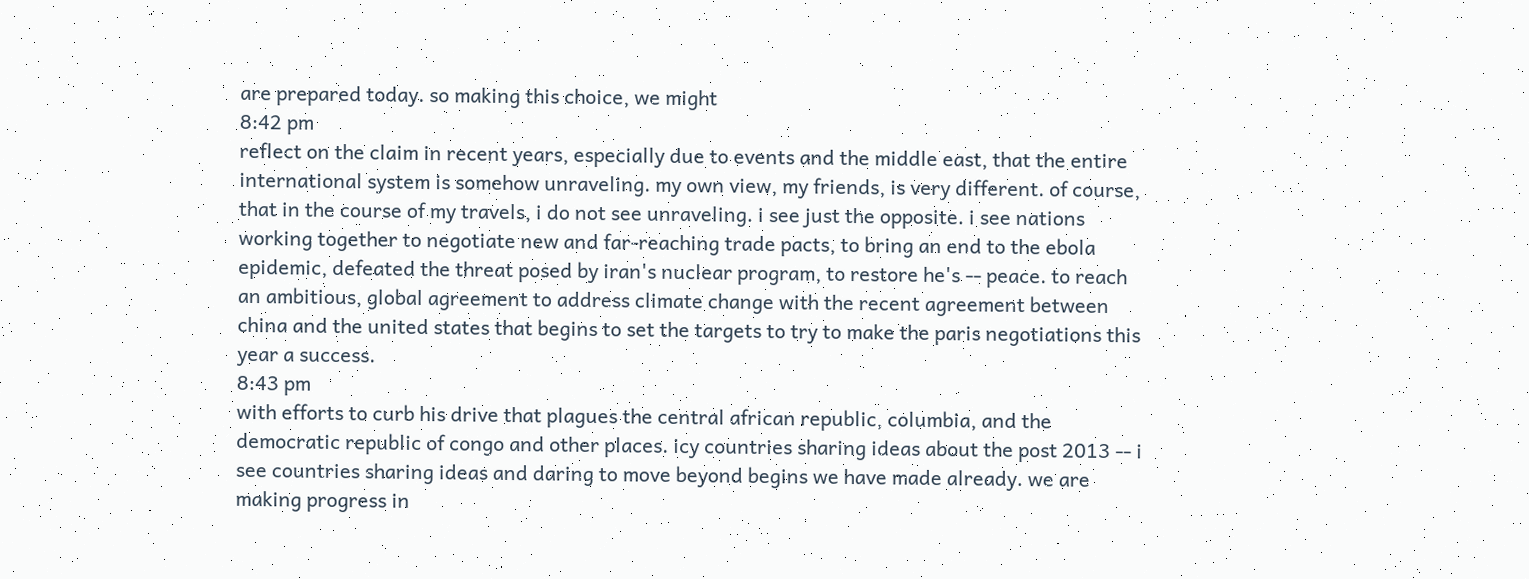are prepared today. so making this choice, we might
8:42 pm
reflect on the claim in recent years, especially due to events and the middle east, that the entire international system is somehow unraveling. my own view, my friends, is very different. of course, that in the course of my travels, i do not see unraveling. i see just the opposite. i see nations working together to negotiate new and far-reaching trade pacts, to bring an end to the ebola epidemic, defeated the threat posed by iran's nuclear program, to restore he's -- peace. to reach an ambitious, global agreement to address climate change with the recent agreement between china and the united states that begins to set the targets to try to make the paris negotiations this year a success.
8:43 pm
with efforts to curb his drive that plagues the central african republic, columbia, and the democratic republic of congo and other places. icy countries sharing ideas about the post 2013 -- i see countries sharing ideas and daring to move beyond begins we have made already. we are making progress in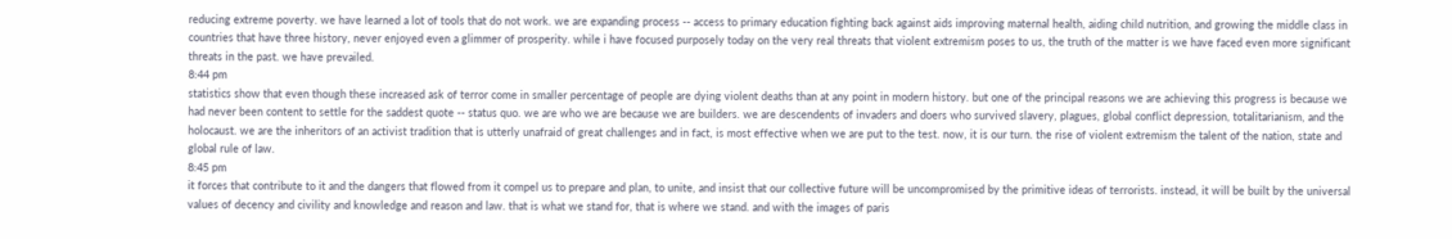reducing extreme poverty. we have learned a lot of tools that do not work. we are expanding process -- access to primary education fighting back against aids improving maternal health, aiding child nutrition, and growing the middle class in countries that have three history, never enjoyed even a glimmer of prosperity. while i have focused purposely today on the very real threats that violent extremism poses to us, the truth of the matter is we have faced even more significant threats in the past. we have prevailed.
8:44 pm
statistics show that even though these increased ask of terror come in smaller percentage of people are dying violent deaths than at any point in modern history. but one of the principal reasons we are achieving this progress is because we had never been content to settle for the saddest quote -- status quo. we are who we are because we are builders. we are descendents of invaders and doers who survived slavery, plagues, global conflict depression, totalitarianism, and the holocaust. we are the inheritors of an activist tradition that is utterly unafraid of great challenges and in fact, is most effective when we are put to the test. now, it is our turn. the rise of violent extremism the talent of the nation, state and global rule of law.
8:45 pm
it forces that contribute to it and the dangers that flowed from it compel us to prepare and plan, to unite, and insist that our collective future will be uncompromised by the primitive ideas of terrorists. instead, it will be built by the universal values of decency and civility and knowledge and reason and law. that is what we stand for, that is where we stand. and with the images of paris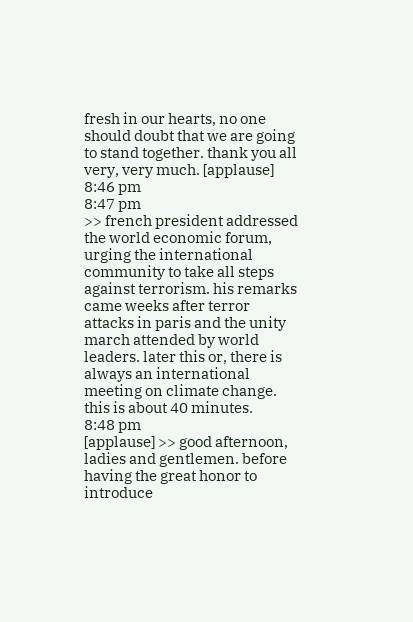fresh in our hearts, no one should doubt that we are going to stand together. thank you all very, very much. [applause]
8:46 pm
8:47 pm
>> french president addressed the world economic forum, urging the international community to take all steps against terrorism. his remarks came weeks after terror attacks in paris and the unity march attended by world leaders. later this or, there is always an international meeting on climate change. this is about 40 minutes.
8:48 pm
[applause] >> good afternoon, ladies and gentlemen. before having the great honor to introduce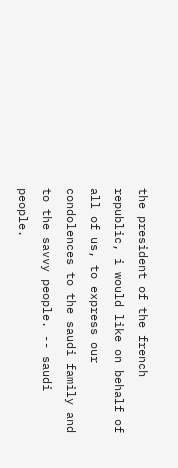the president of the french republic, i would like on behalf of all of us, to express our condolences to the saudi family and to the savvy people. -- saudi people.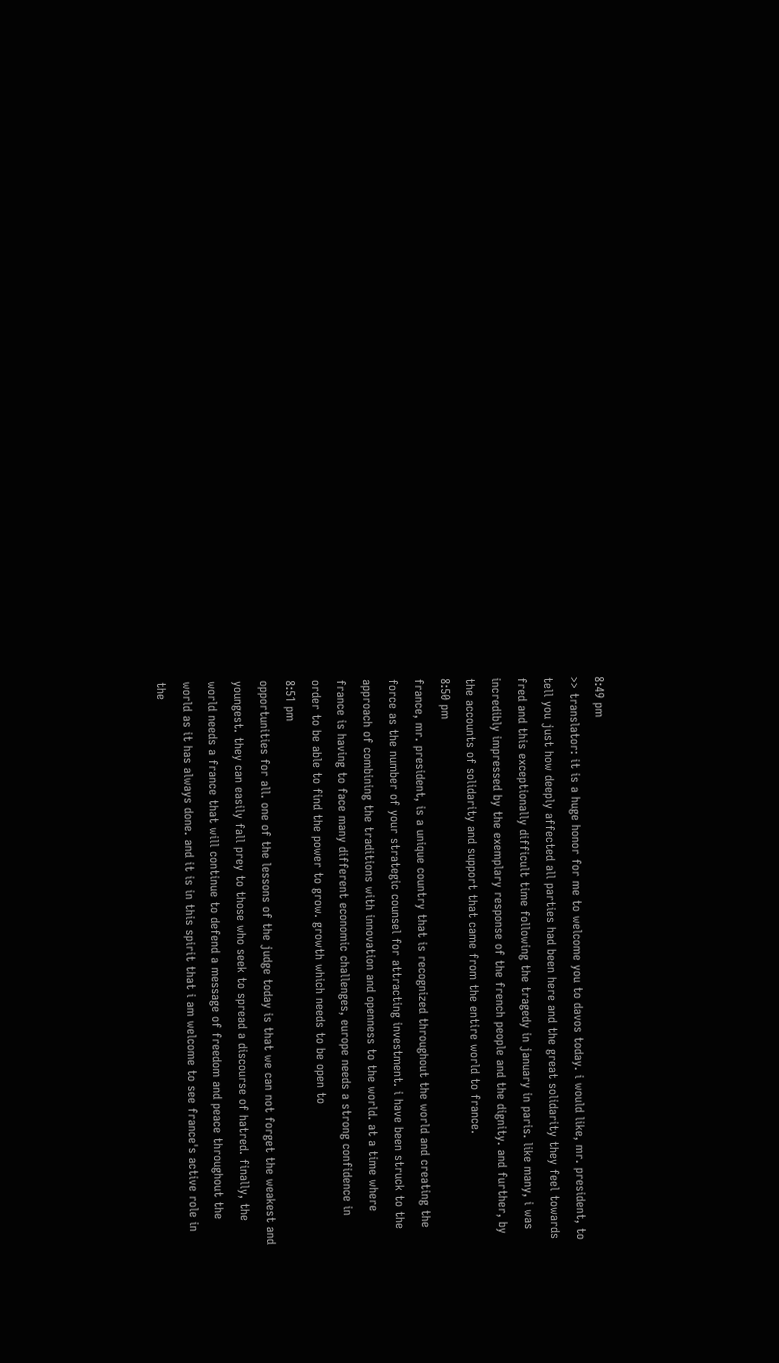8:49 pm
>> translator: it is a huge honor for me to welcome you to davos today. i would like, mr. president, to tell you just how deeply affected all parties had been here and the great solidarity they feel towards fred and this exceptionally difficult time following the tragedy in january in paris. like many, i was incredibly impressed by the exemplary response of the french people and the dignity. and further, by the accounts of solidarity and support that came from the entire world to france.
8:50 pm
france, mr. president, is a unique country that is recognized throughout the world and creating the force as the number of your strategic counsel for attracting investment. i have been struck to the approach of combining the traditions with innovation and openness to the world. at a time where france is having to face many different economic challenges, europe needs a strong confidence in order to be able to find the power to grow. growth which needs to be open to
8:51 pm
opportunities for all. one of the lessons of the judge today is that we can not forget the weakest and youngest. they can easily fall prey to those who seek to spread a discourse of hatred. finally, the world needs a france that will continue to defend a message of freedom and peace throughout the world as it has always done. and it is in this spirit that i am welcome to see france's active role in the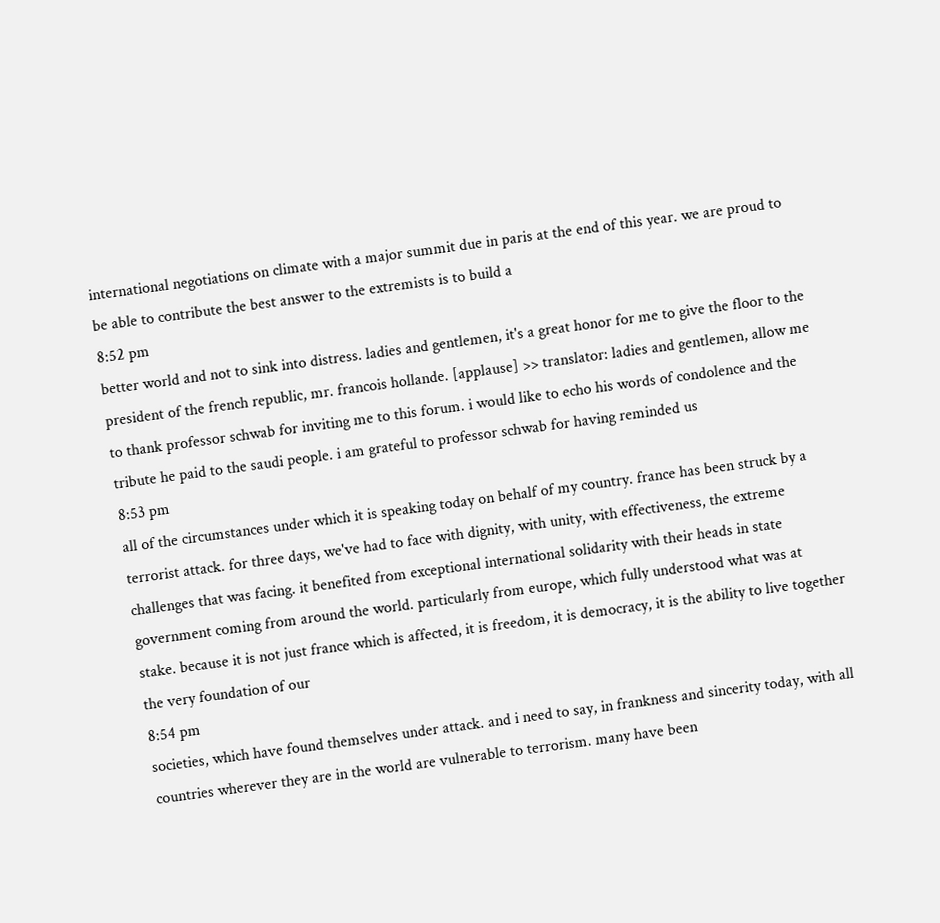international negotiations on climate with a major summit due in paris at the end of this year. we are proud to be able to contribute the best answer to the extremists is to build a
8:52 pm
better world and not to sink into distress. ladies and gentlemen, it's a great honor for me to give the floor to the president of the french republic, mr. francois hollande. [applause] >> translator: ladies and gentlemen, allow me to thank professor schwab for inviting me to this forum. i would like to echo his words of condolence and the tribute he paid to the saudi people. i am grateful to professor schwab for having reminded us
8:53 pm
all of the circumstances under which it is speaking today on behalf of my country. france has been struck by a terrorist attack. for three days, we've had to face with dignity, with unity, with effectiveness, the extreme challenges that was facing. it benefited from exceptional international solidarity with their heads in state government coming from around the world. particularly from europe, which fully understood what was at stake. because it is not just france which is affected, it is freedom, it is democracy, it is the ability to live together the very foundation of our
8:54 pm
societies, which have found themselves under attack. and i need to say, in frankness and sincerity today, with all countries wherever they are in the world are vulnerable to terrorism. many have been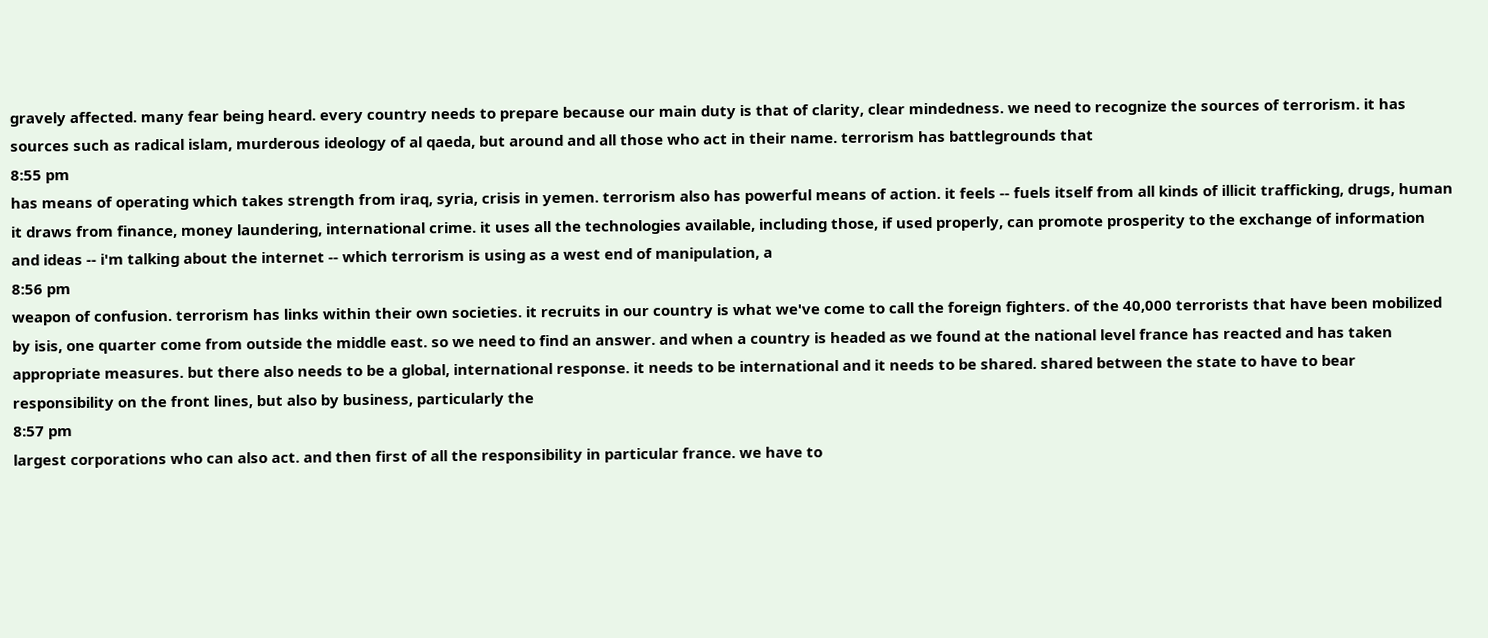gravely affected. many fear being heard. every country needs to prepare because our main duty is that of clarity, clear mindedness. we need to recognize the sources of terrorism. it has sources such as radical islam, murderous ideology of al qaeda, but around and all those who act in their name. terrorism has battlegrounds that
8:55 pm
has means of operating which takes strength from iraq, syria, crisis in yemen. terrorism also has powerful means of action. it feels -- fuels itself from all kinds of illicit trafficking, drugs, human it draws from finance, money laundering, international crime. it uses all the technologies available, including those, if used properly, can promote prosperity to the exchange of information and ideas -- i'm talking about the internet -- which terrorism is using as a west end of manipulation, a
8:56 pm
weapon of confusion. terrorism has links within their own societies. it recruits in our country is what we've come to call the foreign fighters. of the 40,000 terrorists that have been mobilized by isis, one quarter come from outside the middle east. so we need to find an answer. and when a country is headed as we found at the national level france has reacted and has taken appropriate measures. but there also needs to be a global, international response. it needs to be international and it needs to be shared. shared between the state to have to bear responsibility on the front lines, but also by business, particularly the
8:57 pm
largest corporations who can also act. and then first of all the responsibility in particular france. we have to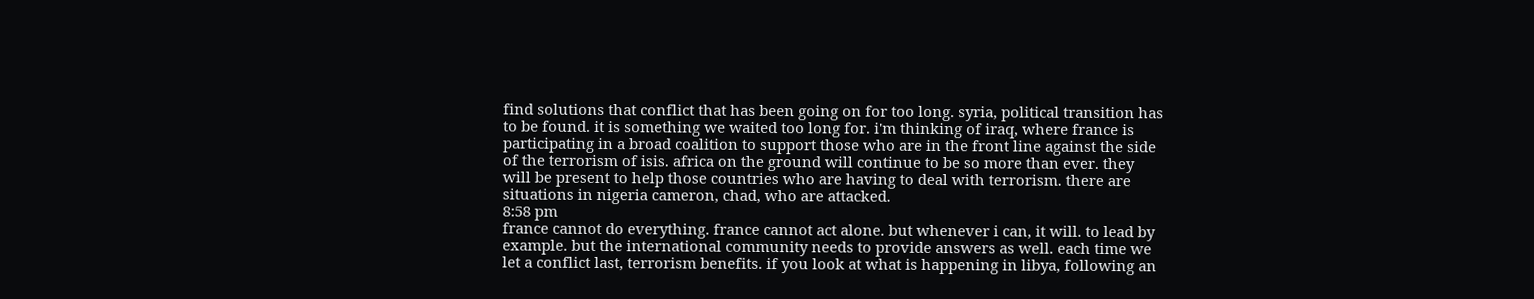find solutions that conflict that has been going on for too long. syria, political transition has to be found. it is something we waited too long for. i'm thinking of iraq, where france is participating in a broad coalition to support those who are in the front line against the side of the terrorism of isis. africa on the ground will continue to be so more than ever. they will be present to help those countries who are having to deal with terrorism. there are situations in nigeria cameron, chad, who are attacked.
8:58 pm
france cannot do everything. france cannot act alone. but whenever i can, it will. to lead by example. but the international community needs to provide answers as well. each time we let a conflict last, terrorism benefits. if you look at what is happening in libya, following an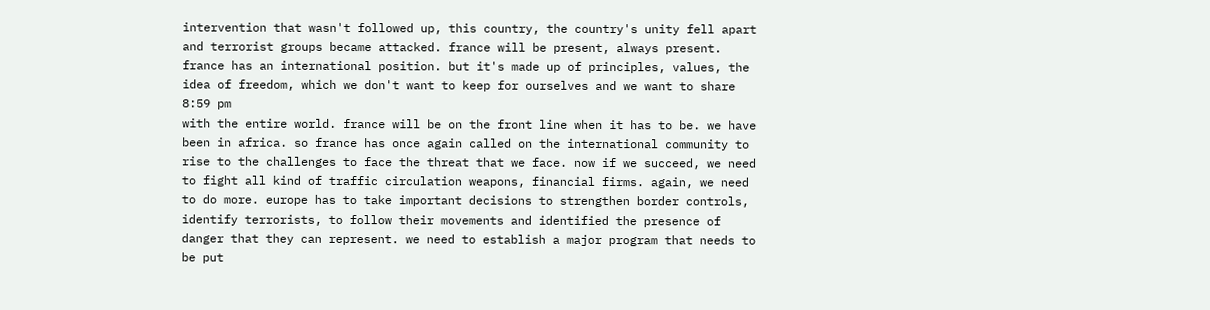intervention that wasn't followed up, this country, the country's unity fell apart and terrorist groups became attacked. france will be present, always present. france has an international position. but it's made up of principles, values, the idea of freedom, which we don't want to keep for ourselves and we want to share
8:59 pm
with the entire world. france will be on the front line when it has to be. we have been in africa. so france has once again called on the international community to rise to the challenges to face the threat that we face. now if we succeed, we need to fight all kind of traffic circulation weapons, financial firms. again, we need to do more. europe has to take important decisions to strengthen border controls, identify terrorists, to follow their movements and identified the presence of danger that they can represent. we need to establish a major program that needs to be put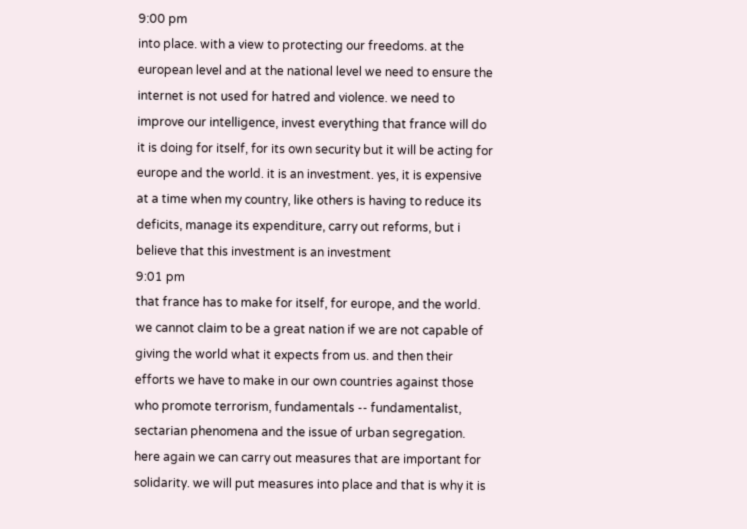9:00 pm
into place. with a view to protecting our freedoms. at the european level and at the national level we need to ensure the internet is not used for hatred and violence. we need to improve our intelligence, invest everything that france will do it is doing for itself, for its own security but it will be acting for europe and the world. it is an investment. yes, it is expensive at a time when my country, like others is having to reduce its deficits, manage its expenditure, carry out reforms, but i believe that this investment is an investment
9:01 pm
that france has to make for itself, for europe, and the world. we cannot claim to be a great nation if we are not capable of giving the world what it expects from us. and then their efforts we have to make in our own countries against those who promote terrorism, fundamentals -- fundamentalist, sectarian phenomena and the issue of urban segregation. here again we can carry out measures that are important for solidarity. we will put measures into place and that is why it is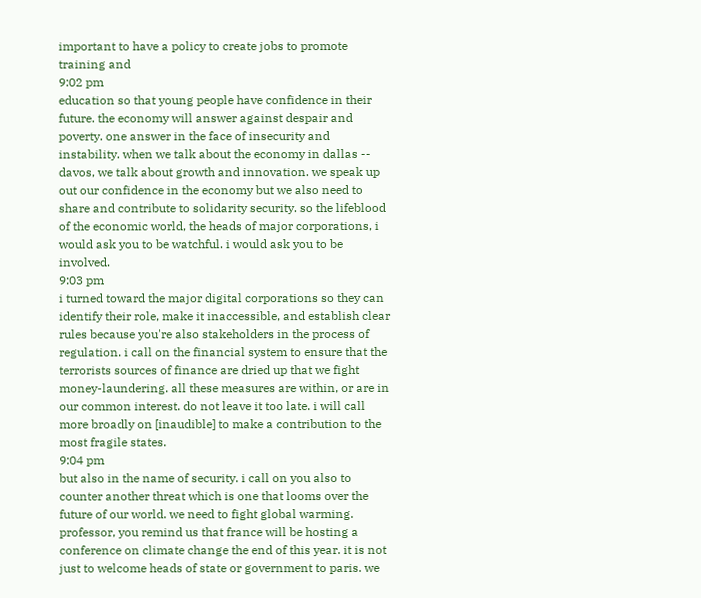important to have a policy to create jobs to promote training and
9:02 pm
education so that young people have confidence in their future. the economy will answer against despair and poverty. one answer in the face of insecurity and instability. when we talk about the economy in dallas -- davos, we talk about growth and innovation. we speak up out our confidence in the economy but we also need to share and contribute to solidarity security. so the lifeblood of the economic world, the heads of major corporations, i would ask you to be watchful. i would ask you to be involved.
9:03 pm
i turned toward the major digital corporations so they can identify their role, make it inaccessible, and establish clear rules because you're also stakeholders in the process of regulation. i call on the financial system to ensure that the terrorists sources of finance are dried up that we fight money-laundering. all these measures are within, or are in our common interest. do not leave it too late. i will call more broadly on [inaudible] to make a contribution to the most fragile states.
9:04 pm
but also in the name of security. i call on you also to counter another threat which is one that looms over the future of our world. we need to fight global warming. professor, you remind us that france will be hosting a conference on climate change the end of this year. it is not just to welcome heads of state or government to paris. we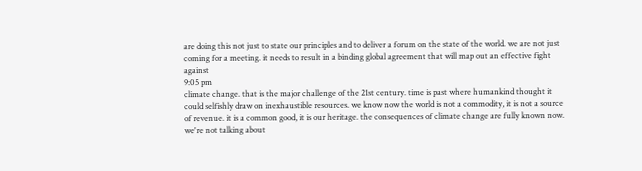are doing this not just to state our principles and to deliver a forum on the state of the world. we are not just coming for a meeting. it needs to result in a binding global agreement that will map out an effective fight against
9:05 pm
climate change. that is the major challenge of the 21st century. time is past where humankind thought it could selfishly draw on inexhaustible resources. we know now the world is not a commodity, it is not a source of revenue. it is a common good, it is our heritage. the consequences of climate change are fully known now. we're not talking about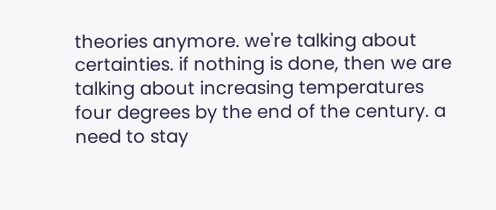theories anymore. we're talking about certainties. if nothing is done, then we are talking about increasing temperatures four degrees by the end of the century. a need to stay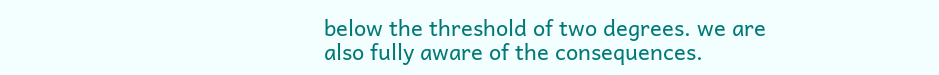below the threshold of two degrees. we are also fully aware of the consequences.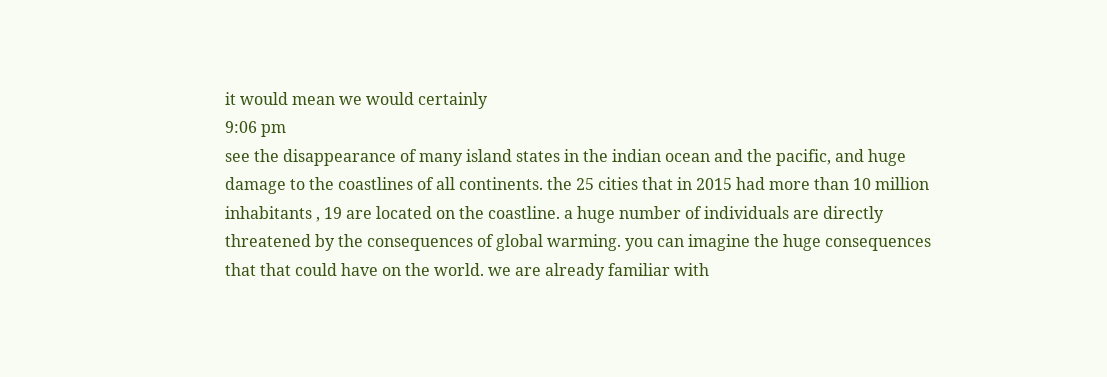it would mean we would certainly
9:06 pm
see the disappearance of many island states in the indian ocean and the pacific, and huge damage to the coastlines of all continents. the 25 cities that in 2015 had more than 10 million inhabitants , 19 are located on the coastline. a huge number of individuals are directly threatened by the consequences of global warming. you can imagine the huge consequences that that could have on the world. we are already familiar with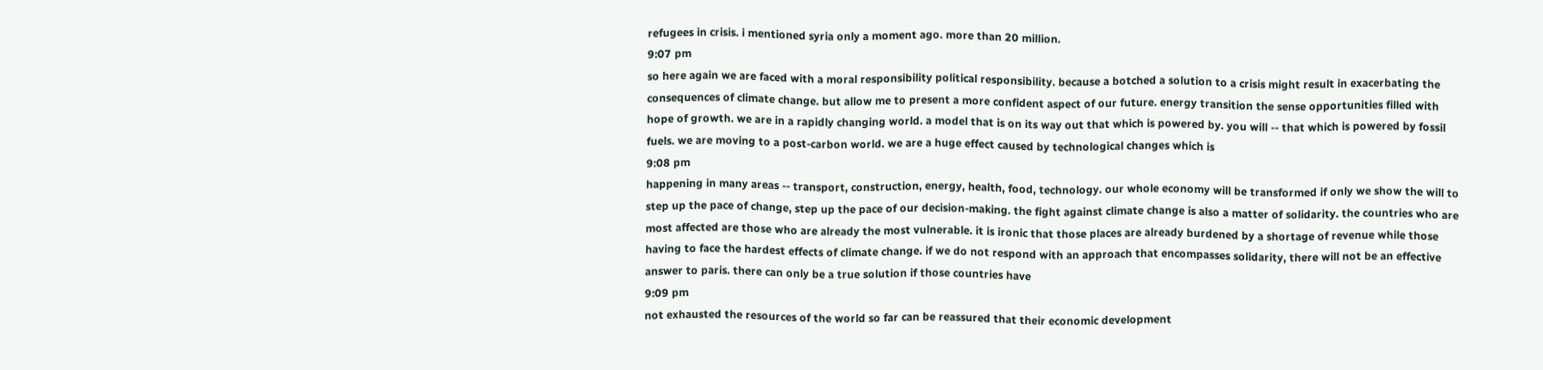refugees in crisis. i mentioned syria only a moment ago. more than 20 million.
9:07 pm
so here again we are faced with a moral responsibility political responsibility. because a botched a solution to a crisis might result in exacerbating the consequences of climate change. but allow me to present a more confident aspect of our future. energy transition the sense opportunities filled with hope of growth. we are in a rapidly changing world. a model that is on its way out that which is powered by. you will -- that which is powered by fossil fuels. we are moving to a post-carbon world. we are a huge effect caused by technological changes which is
9:08 pm
happening in many areas -- transport, construction, energy, health, food, technology. our whole economy will be transformed if only we show the will to step up the pace of change, step up the pace of our decision-making. the fight against climate change is also a matter of solidarity. the countries who are most affected are those who are already the most vulnerable. it is ironic that those places are already burdened by a shortage of revenue while those having to face the hardest effects of climate change. if we do not respond with an approach that encompasses solidarity, there will not be an effective answer to paris. there can only be a true solution if those countries have
9:09 pm
not exhausted the resources of the world so far can be reassured that their economic development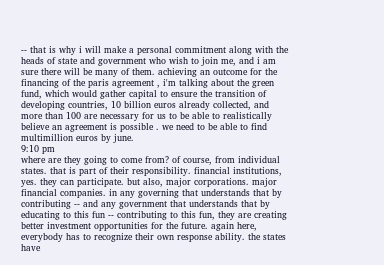-- that is why i will make a personal commitment along with the heads of state and government who wish to join me, and i am sure there will be many of them. achieving an outcome for the financing of the paris agreement , i'm talking about the green fund, which would gather capital to ensure the transition of developing countries, 10 billion euros already collected, and more than 100 are necessary for us to be able to realistically believe an agreement is possible . we need to be able to find multimillion euros by june.
9:10 pm
where are they going to come from? of course, from individual states. that is part of their responsibility. financial institutions, yes. they can participate. but also, major corporations. major financial companies. in any governing that understands that by contributing -- and any government that understands that by educating to this fun -- contributing to this fun, they are creating better investment opportunities for the future. again here, everybody has to recognize their own response ability. the states have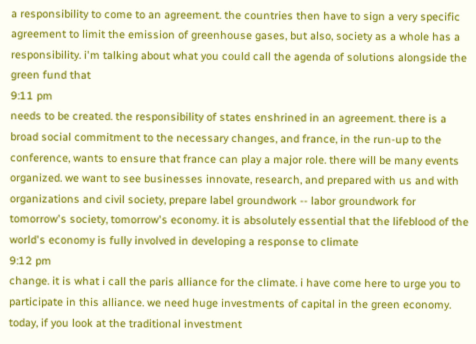a responsibility to come to an agreement. the countries then have to sign a very specific agreement to limit the emission of greenhouse gases, but also, society as a whole has a responsibility. i'm talking about what you could call the agenda of solutions alongside the green fund that
9:11 pm
needs to be created. the responsibility of states enshrined in an agreement. there is a broad social commitment to the necessary changes, and france, in the run-up to the conference, wants to ensure that france can play a major role. there will be many events organized. we want to see businesses innovate, research, and prepared with us and with organizations and civil society, prepare label groundwork -- labor groundwork for tomorrow's society, tomorrow's economy. it is absolutely essential that the lifeblood of the world's economy is fully involved in developing a response to climate
9:12 pm
change. it is what i call the paris alliance for the climate. i have come here to urge you to participate in this alliance. we need huge investments of capital in the green economy. today, if you look at the traditional investment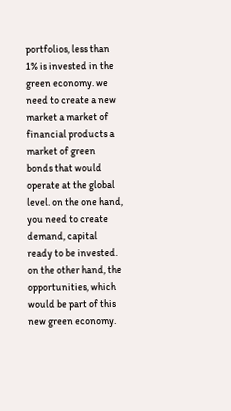portfolios, less than 1% is invested in the green economy. we need to create a new market a market of financial products a market of green bonds that would operate at the global level. on the one hand, you need to create demand, capital ready to be invested. on the other hand, the opportunities, which would be part of this new green economy.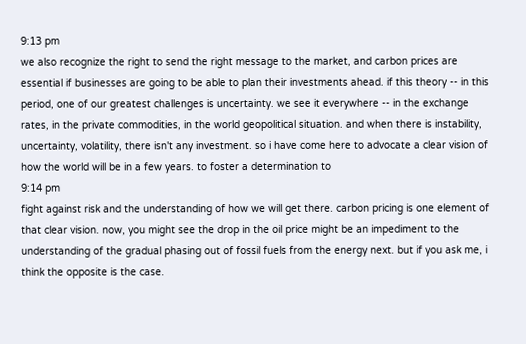9:13 pm
we also recognize the right to send the right message to the market, and carbon prices are essential if businesses are going to be able to plan their investments ahead. if this theory -- in this period, one of our greatest challenges is uncertainty. we see it everywhere -- in the exchange rates, in the private commodities, in the world geopolitical situation. and when there is instability, uncertainty, volatility, there isn't any investment. so i have come here to advocate a clear vision of how the world will be in a few years. to foster a determination to
9:14 pm
fight against risk and the understanding of how we will get there. carbon pricing is one element of that clear vision. now, you might see the drop in the oil price might be an impediment to the understanding of the gradual phasing out of fossil fuels from the energy next. but if you ask me, i think the opposite is the case.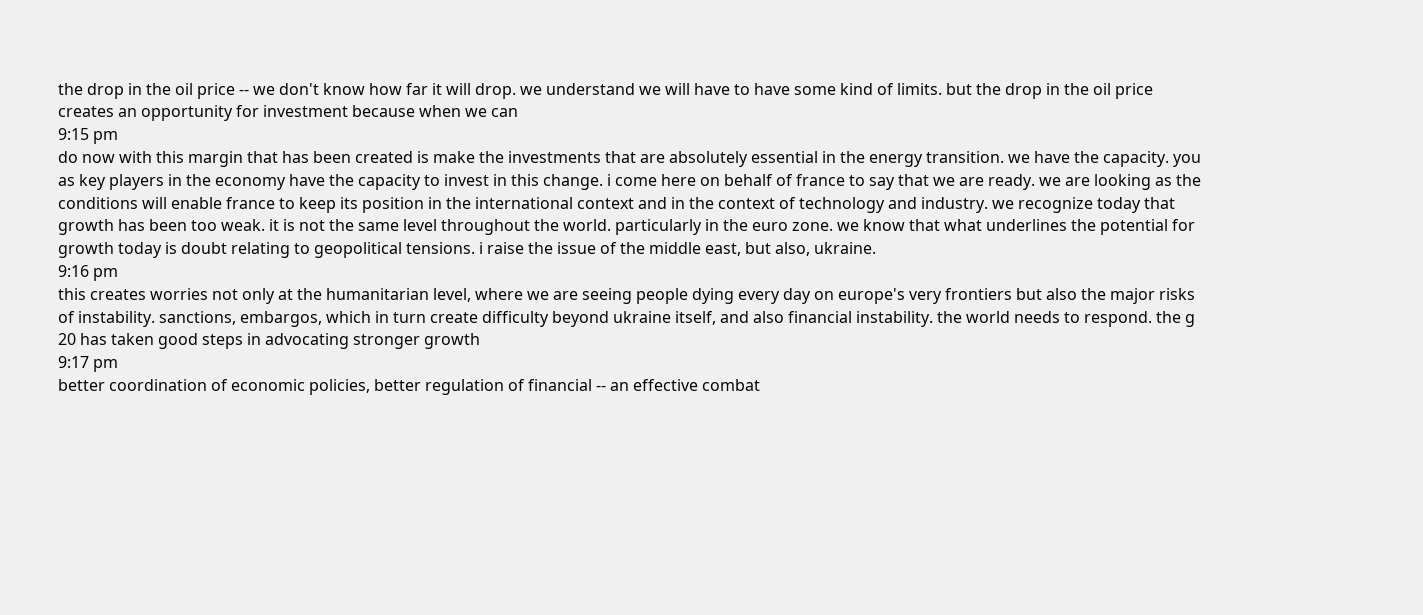the drop in the oil price -- we don't know how far it will drop. we understand we will have to have some kind of limits. but the drop in the oil price creates an opportunity for investment because when we can
9:15 pm
do now with this margin that has been created is make the investments that are absolutely essential in the energy transition. we have the capacity. you as key players in the economy have the capacity to invest in this change. i come here on behalf of france to say that we are ready. we are looking as the conditions will enable france to keep its position in the international context and in the context of technology and industry. we recognize today that growth has been too weak. it is not the same level throughout the world. particularly in the euro zone. we know that what underlines the potential for growth today is doubt relating to geopolitical tensions. i raise the issue of the middle east, but also, ukraine.
9:16 pm
this creates worries not only at the humanitarian level, where we are seeing people dying every day on europe's very frontiers but also the major risks of instability. sanctions, embargos, which in turn create difficulty beyond ukraine itself, and also financial instability. the world needs to respond. the g 20 has taken good steps in advocating stronger growth
9:17 pm
better coordination of economic policies, better regulation of financial -- an effective combat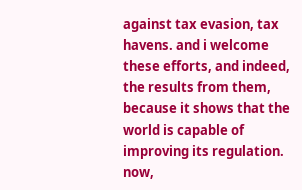against tax evasion, tax havens. and i welcome these efforts, and indeed, the results from them, because it shows that the world is capable of improving its regulation. now,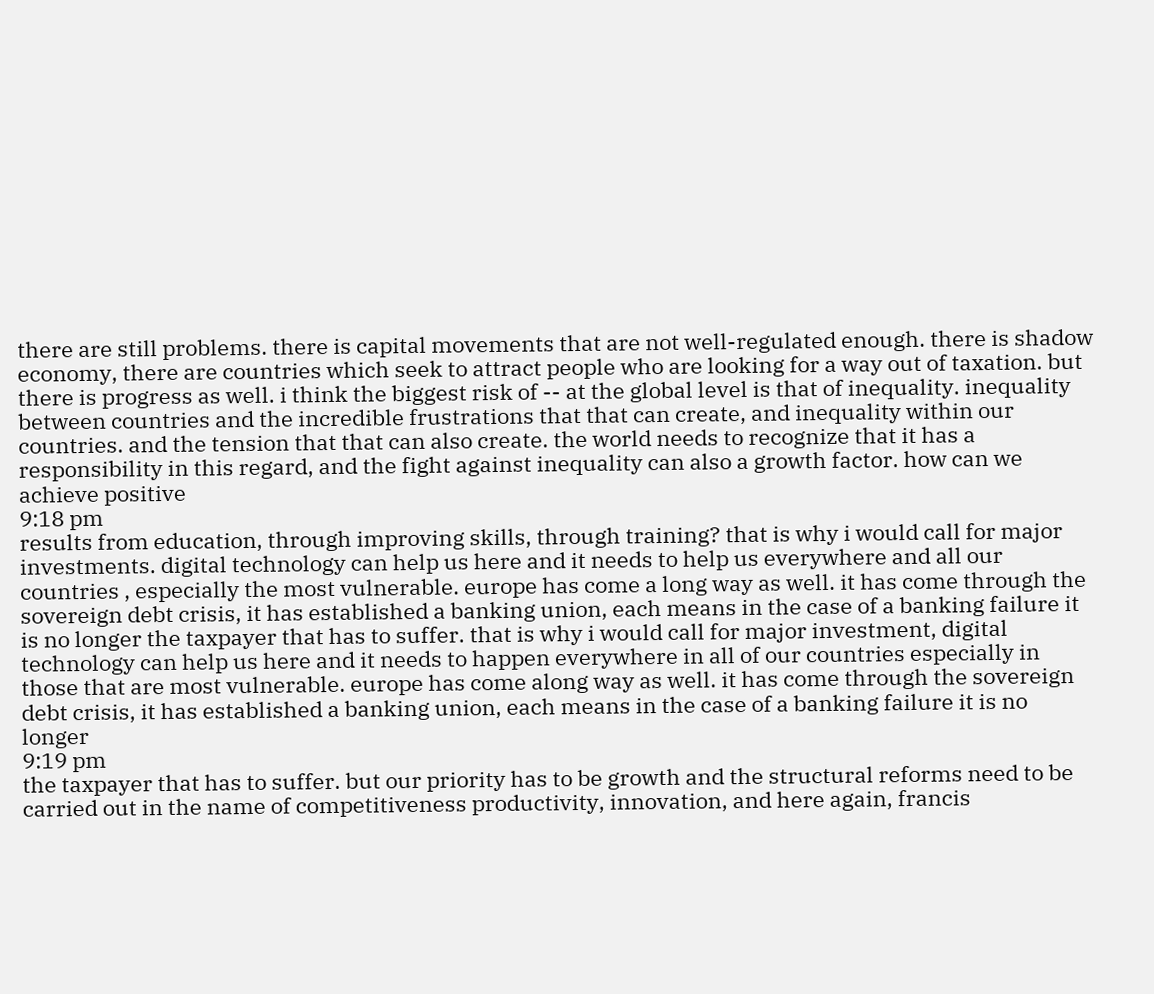there are still problems. there is capital movements that are not well-regulated enough. there is shadow economy, there are countries which seek to attract people who are looking for a way out of taxation. but there is progress as well. i think the biggest risk of -- at the global level is that of inequality. inequality between countries and the incredible frustrations that that can create, and inequality within our countries. and the tension that that can also create. the world needs to recognize that it has a responsibility in this regard, and the fight against inequality can also a growth factor. how can we achieve positive
9:18 pm
results from education, through improving skills, through training? that is why i would call for major investments. digital technology can help us here and it needs to help us everywhere and all our countries , especially the most vulnerable. europe has come a long way as well. it has come through the sovereign debt crisis, it has established a banking union, each means in the case of a banking failure it is no longer the taxpayer that has to suffer. that is why i would call for major investment, digital technology can help us here and it needs to happen everywhere in all of our countries especially in those that are most vulnerable. europe has come along way as well. it has come through the sovereign debt crisis, it has established a banking union, each means in the case of a banking failure it is no longer
9:19 pm
the taxpayer that has to suffer. but our priority has to be growth and the structural reforms need to be carried out in the name of competitiveness productivity, innovation, and here again, francis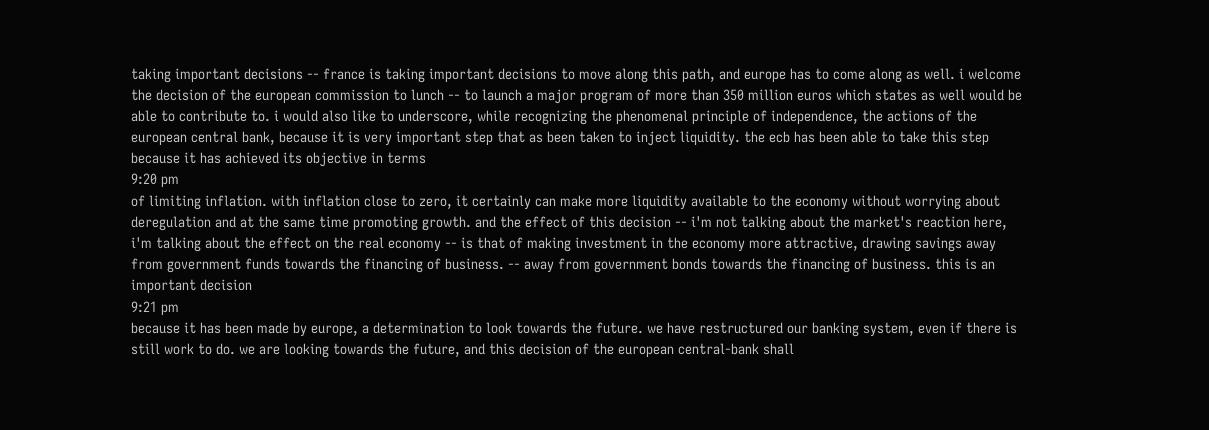taking important decisions -- france is taking important decisions to move along this path, and europe has to come along as well. i welcome the decision of the european commission to lunch -- to launch a major program of more than 350 million euros which states as well would be able to contribute to. i would also like to underscore, while recognizing the phenomenal principle of independence, the actions of the european central bank, because it is very important step that as been taken to inject liquidity. the ecb has been able to take this step because it has achieved its objective in terms
9:20 pm
of limiting inflation. with inflation close to zero, it certainly can make more liquidity available to the economy without worrying about deregulation and at the same time promoting growth. and the effect of this decision -- i'm not talking about the market's reaction here, i'm talking about the effect on the real economy -- is that of making investment in the economy more attractive, drawing savings away from government funds towards the financing of business. -- away from government bonds towards the financing of business. this is an important decision
9:21 pm
because it has been made by europe, a determination to look towards the future. we have restructured our banking system, even if there is still work to do. we are looking towards the future, and this decision of the european central-bank shall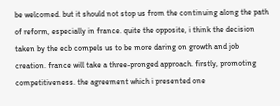be welcomed. but it should not stop us from the continuing along the path of reform, especially in france. quite the opposite, i think the decision taken by the ecb compels us to be more daring on growth and job creation. france will take a three-pronged approach. firstly, promoting competitiveness. the agreement which i presented one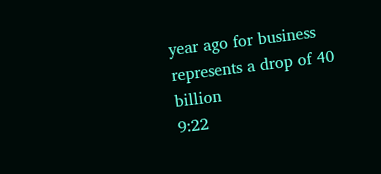year ago for business represents a drop of 40 billion
9:22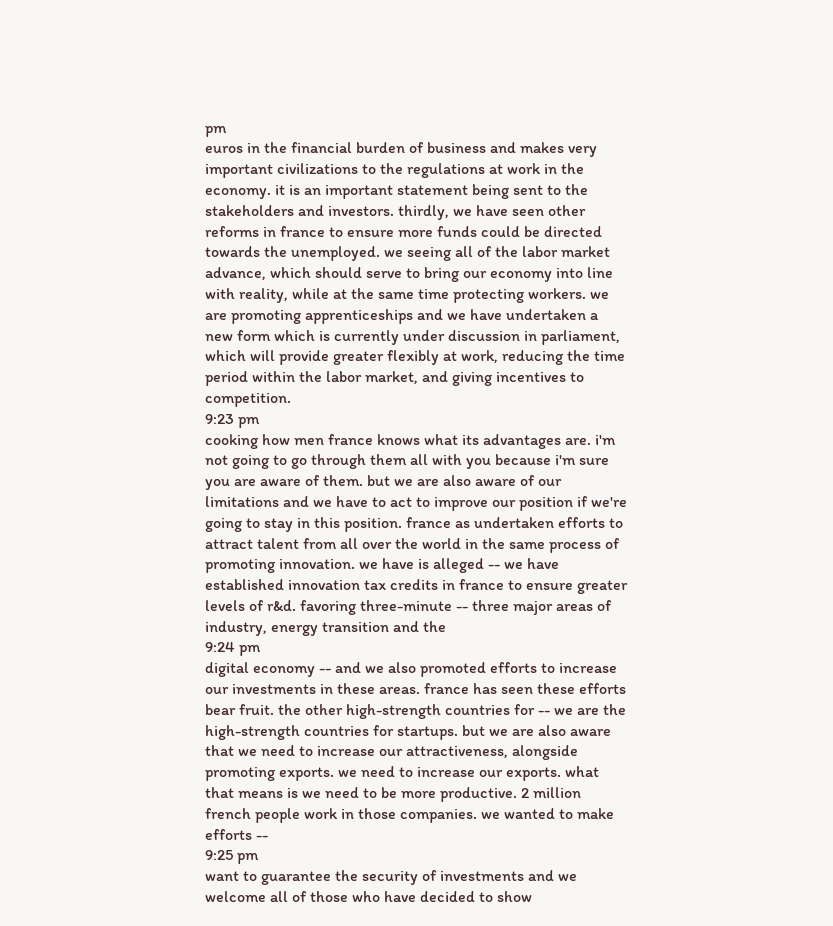pm
euros in the financial burden of business and makes very important civilizations to the regulations at work in the economy. it is an important statement being sent to the stakeholders and investors. thirdly, we have seen other reforms in france to ensure more funds could be directed towards the unemployed. we seeing all of the labor market advance, which should serve to bring our economy into line with reality, while at the same time protecting workers. we are promoting apprenticeships and we have undertaken a new form which is currently under discussion in parliament, which will provide greater flexibly at work, reducing the time period within the labor market, and giving incentives to competition.
9:23 pm
cooking how men france knows what its advantages are. i'm not going to go through them all with you because i'm sure you are aware of them. but we are also aware of our limitations and we have to act to improve our position if we're going to stay in this position. france as undertaken efforts to attract talent from all over the world in the same process of promoting innovation. we have is alleged -- we have established innovation tax credits in france to ensure greater levels of r&d. favoring three-minute -- three major areas of industry, energy transition and the
9:24 pm
digital economy -- and we also promoted efforts to increase our investments in these areas. france has seen these efforts bear fruit. the other high-strength countries for -- we are the high-strength countries for startups. but we are also aware that we need to increase our attractiveness, alongside promoting exports. we need to increase our exports. what that means is we need to be more productive. 2 million french people work in those companies. we wanted to make efforts --
9:25 pm
want to guarantee the security of investments and we welcome all of those who have decided to show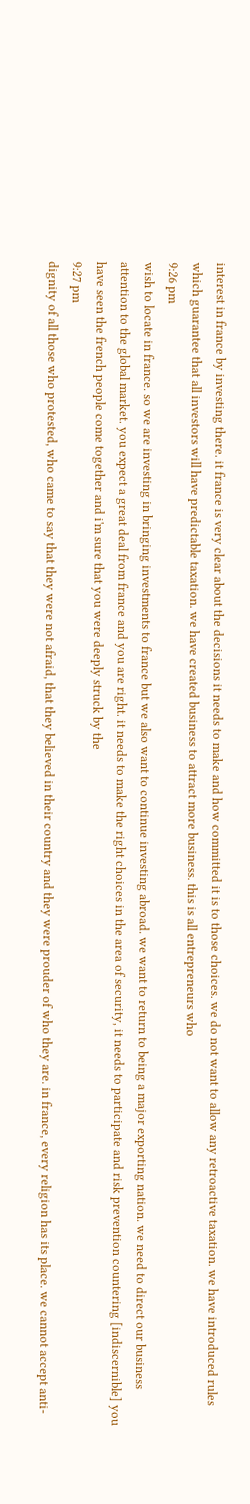interest in france by investing there. it france is very clear about the decisions it needs to make and how committed it is to those choices. we do not want to allow any retroactive taxation. we have introduced rules which guarantee that all investors will have predictable taxation. we have created business to attract more business. this is all entrepreneurs who
9:26 pm
wish to locate in france. so we are investing in bringing investments to france but we also want to continue investing abroad. we want to return to being a major exporting nation. we need to direct our business attention to the global market. you expect a great deal from france and you are right. it needs to make the right choices in the area of security, it needs to participate and risk prevention countering [indiscernible] you have seen the french people come together and i'm sure that you were deeply struck by the
9:27 pm
dignity of all those who protested, who came to say that they were not afraid, that they believed in their country and they were prouder of who they are. in france, every religion has its place. we cannot accept anti-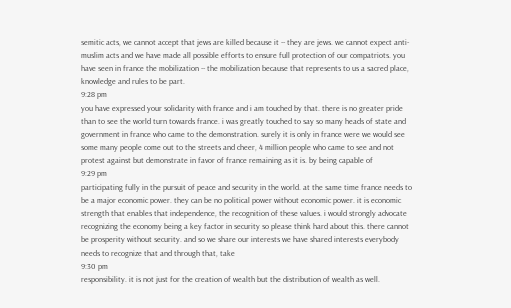semitic acts, we cannot accept that jews are killed because it -- they are jews. we cannot expect anti-muslim acts and we have made all possible efforts to ensure full protection of our compatriots. you have seen in france the mobilization -- the mobilization because that represents to us a sacred place, knowledge and rules to be part.
9:28 pm
you have expressed your solidarity with france and i am touched by that. there is no greater pride than to see the world turn towards france. i was greatly touched to say so many heads of state and government in france who came to the demonstration. surely it is only in france were we would see some many people come out to the streets and cheer, 4 million people who came to see and not protest against but demonstrate in favor of france remaining as it is. by being capable of
9:29 pm
participating fully in the pursuit of peace and security in the world. at the same time france needs to be a major economic power. they can be no political power without economic power. it is economic strength that enables that independence, the recognition of these values. i would strongly advocate recognizing the economy being a key factor in security so please think hard about this. there cannot be prosperity without security. and so we share our interests we have shared interests everybody needs to recognize that and through that, take
9:30 pm
responsibility. it is not just for the creation of wealth but the distribution of wealth as well.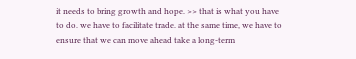it needs to bring growth and hope. >> that is what you have to do. we have to facilitate trade. at the same time, we have to ensure that we can move ahead take a long-term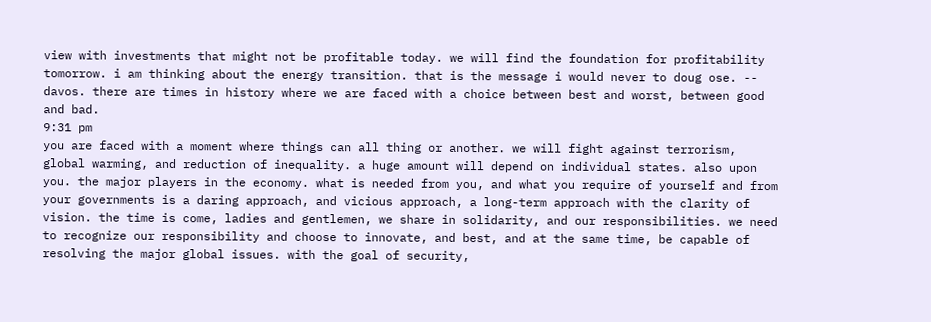view with investments that might not be profitable today. we will find the foundation for profitability tomorrow. i am thinking about the energy transition. that is the message i would never to doug ose. -- davos. there are times in history where we are faced with a choice between best and worst, between good and bad.
9:31 pm
you are faced with a moment where things can all thing or another. we will fight against terrorism, global warming, and reduction of inequality. a huge amount will depend on individual states. also upon you. the major players in the economy. what is needed from you, and what you require of yourself and from your governments is a daring approach, and vicious approach, a long-term approach with the clarity of vision. the time is come, ladies and gentlemen, we share in solidarity, and our responsibilities. we need to recognize our responsibility and choose to innovate, and best, and at the same time, be capable of resolving the major global issues. with the goal of security,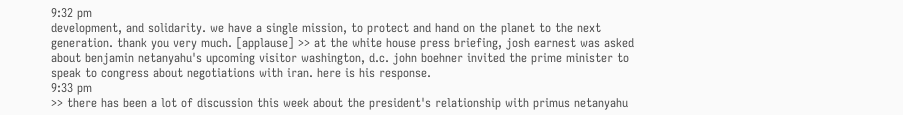9:32 pm
development, and solidarity. we have a single mission, to protect and hand on the planet to the next generation. thank you very much. [applause] >> at the white house press briefing, josh earnest was asked about benjamin netanyahu's upcoming visitor washington, d.c. john boehner invited the prime minister to speak to congress about negotiations with iran. here is his response.
9:33 pm
>> there has been a lot of discussion this week about the president's relationship with primus netanyahu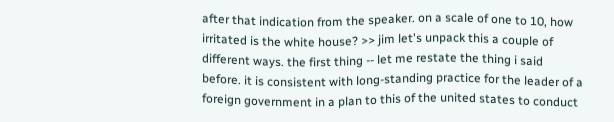after that indication from the speaker. on a scale of one to 10, how irritated is the white house? >> jim let's unpack this a couple of different ways. the first thing -- let me restate the thing i said before. it is consistent with long-standing practice for the leader of a foreign government in a plan to this of the united states to conduct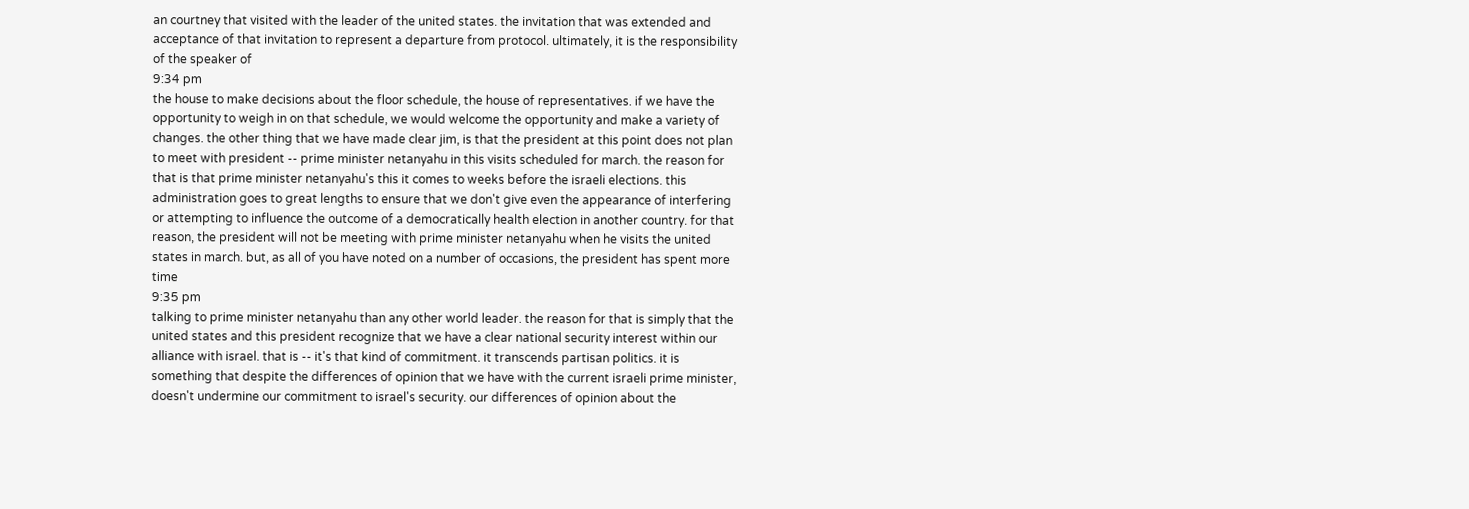an courtney that visited with the leader of the united states. the invitation that was extended and acceptance of that invitation to represent a departure from protocol. ultimately, it is the responsibility of the speaker of
9:34 pm
the house to make decisions about the floor schedule, the house of representatives. if we have the opportunity to weigh in on that schedule, we would welcome the opportunity and make a variety of changes. the other thing that we have made clear jim, is that the president at this point does not plan to meet with president -- prime minister netanyahu in this visits scheduled for march. the reason for that is that prime minister netanyahu's this it comes to weeks before the israeli elections. this administration goes to great lengths to ensure that we don't give even the appearance of interfering or attempting to influence the outcome of a democratically health election in another country. for that reason, the president will not be meeting with prime minister netanyahu when he visits the united states in march. but, as all of you have noted on a number of occasions, the president has spent more time
9:35 pm
talking to prime minister netanyahu than any other world leader. the reason for that is simply that the united states and this president recognize that we have a clear national security interest within our alliance with israel. that is -- it's that kind of commitment. it transcends partisan politics. it is something that despite the differences of opinion that we have with the current israeli prime minister, doesn't undermine our commitment to israel's security. our differences of opinion about the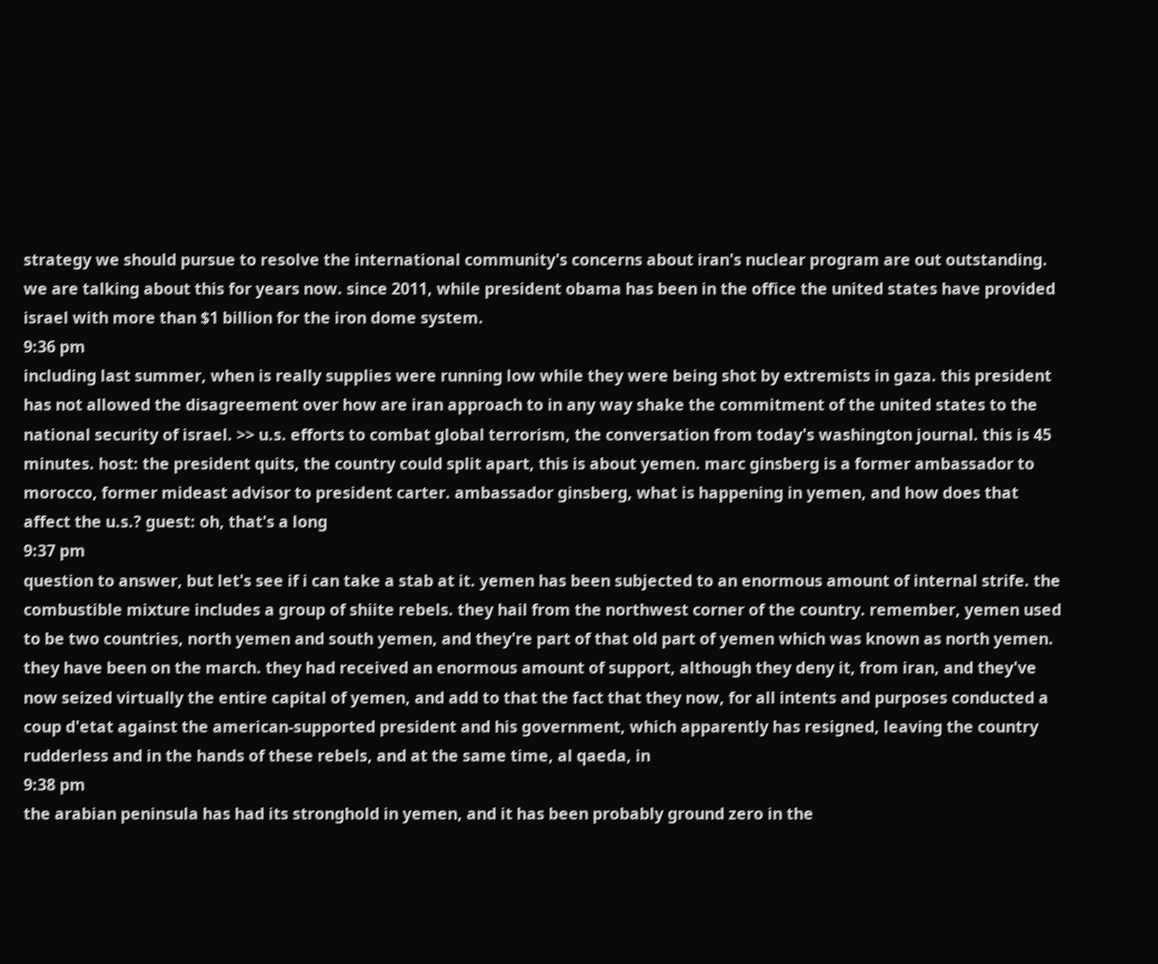strategy we should pursue to resolve the international community's concerns about iran's nuclear program are out outstanding. we are talking about this for years now. since 2011, while president obama has been in the office the united states have provided israel with more than $1 billion for the iron dome system.
9:36 pm
including last summer, when is really supplies were running low while they were being shot by extremists in gaza. this president has not allowed the disagreement over how are iran approach to in any way shake the commitment of the united states to the national security of israel. >> u.s. efforts to combat global terrorism, the conversation from today's washington journal. this is 45 minutes. host: the president quits, the country could split apart, this is about yemen. marc ginsberg is a former ambassador to morocco, former mideast advisor to president carter. ambassador ginsberg, what is happening in yemen, and how does that affect the u.s.? guest: oh, that's a long
9:37 pm
question to answer, but let's see if i can take a stab at it. yemen has been subjected to an enormous amount of internal strife. the combustible mixture includes a group of shiite rebels. they hail from the northwest corner of the country. remember, yemen used to be two countries, north yemen and south yemen, and they're part of that old part of yemen which was known as north yemen. they have been on the march. they had received an enormous amount of support, although they deny it, from iran, and they've now seized virtually the entire capital of yemen, and add to that the fact that they now, for all intents and purposes conducted a coup d'etat against the american-supported president and his government, which apparently has resigned, leaving the country rudderless and in the hands of these rebels, and at the same time, al qaeda, in
9:38 pm
the arabian peninsula has had its stronghold in yemen, and it has been probably ground zero in the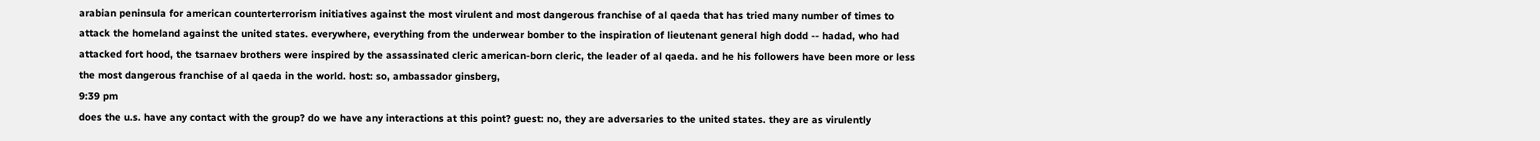arabian peninsula for american counterterrorism initiatives against the most virulent and most dangerous franchise of al qaeda that has tried many number of times to attack the homeland against the united states. everywhere, everything from the underwear bomber to the inspiration of lieutenant general high dodd -- hadad, who had attacked fort hood, the tsarnaev brothers were inspired by the assassinated cleric american-born cleric, the leader of al qaeda. and he his followers have been more or less the most dangerous franchise of al qaeda in the world. host: so, ambassador ginsberg,
9:39 pm
does the u.s. have any contact with the group? do we have any interactions at this point? guest: no, they are adversaries to the united states. they are as virulently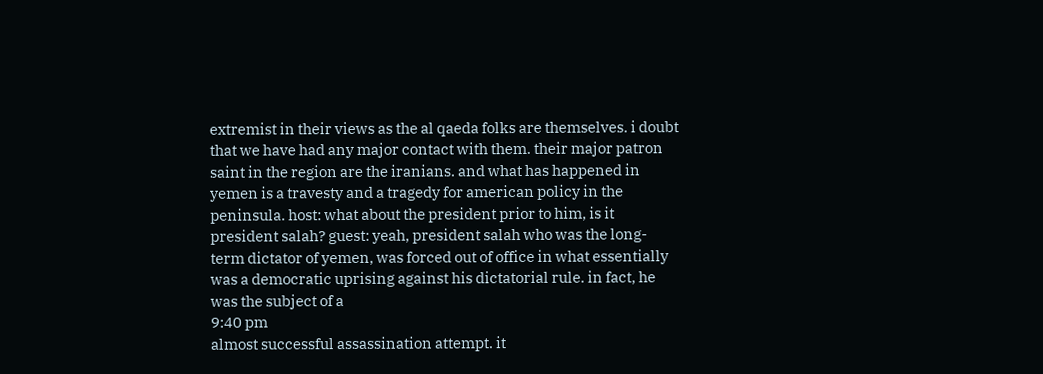extremist in their views as the al qaeda folks are themselves. i doubt that we have had any major contact with them. their major patron saint in the region are the iranians. and what has happened in yemen is a travesty and a tragedy for american policy in the peninsula. host: what about the president prior to him, is it president salah? guest: yeah, president salah who was the long-term dictator of yemen, was forced out of office in what essentially was a democratic uprising against his dictatorial rule. in fact, he was the subject of a
9:40 pm
almost successful assassination attempt. it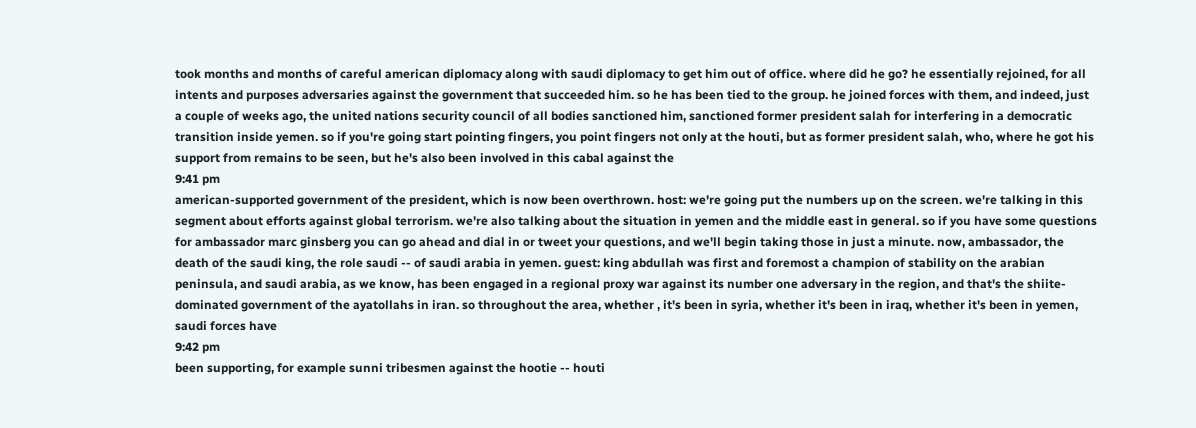took months and months of careful american diplomacy along with saudi diplomacy to get him out of office. where did he go? he essentially rejoined, for all intents and purposes adversaries against the government that succeeded him. so he has been tied to the group. he joined forces with them, and indeed, just a couple of weeks ago, the united nations security council of all bodies sanctioned him, sanctioned former president salah for interfering in a democratic transition inside yemen. so if you're going start pointing fingers, you point fingers not only at the houti, but as former president salah, who, where he got his support from remains to be seen, but he's also been involved in this cabal against the
9:41 pm
american-supported government of the president, which is now been overthrown. host: we're going put the numbers up on the screen. we're talking in this segment about efforts against global terrorism. we're also talking about the situation in yemen and the middle east in general. so if you have some questions for ambassador marc ginsberg you can go ahead and dial in or tweet your questions, and we'll begin taking those in just a minute. now, ambassador, the death of the saudi king, the role saudi -- of saudi arabia in yemen. guest: king abdullah was first and foremost a champion of stability on the arabian peninsula, and saudi arabia, as we know, has been engaged in a regional proxy war against its number one adversary in the region, and that's the shiite-dominated government of the ayatollahs in iran. so throughout the area, whether , it's been in syria, whether it's been in iraq, whether it's been in yemen, saudi forces have
9:42 pm
been supporting, for example sunni tribesmen against the hootie -- houti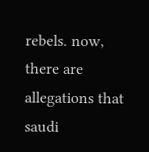rebels. now, there are allegations that saudi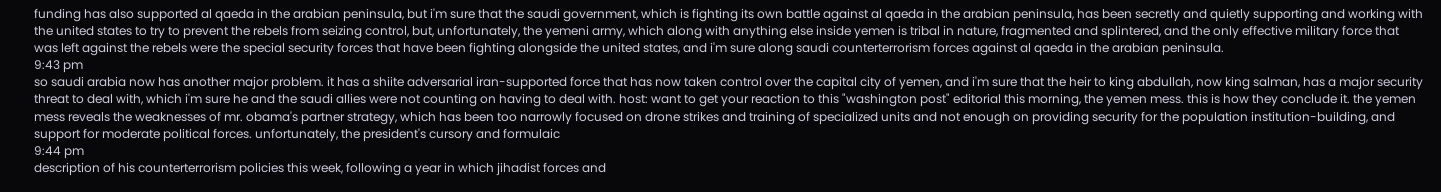funding has also supported al qaeda in the arabian peninsula, but i'm sure that the saudi government, which is fighting its own battle against al qaeda in the arabian peninsula, has been secretly and quietly supporting and working with the united states to try to prevent the rebels from seizing control, but, unfortunately, the yemeni army, which along with anything else inside yemen is tribal in nature, fragmented and splintered, and the only effective military force that was left against the rebels were the special security forces that have been fighting alongside the united states, and i'm sure along saudi counterterrorism forces against al qaeda in the arabian peninsula.
9:43 pm
so saudi arabia now has another major problem. it has a shiite adversarial iran-supported force that has now taken control over the capital city of yemen, and i'm sure that the heir to king abdullah, now king salman, has a major security threat to deal with, which i'm sure he and the saudi allies were not counting on having to deal with. host: want to get your reaction to this "washington post" editorial this morning, the yemen mess. this is how they conclude it. the yemen mess reveals the weaknesses of mr. obama's partner strategy, which has been too narrowly focused on drone strikes and training of specialized units and not enough on providing security for the population institution-building, and support for moderate political forces. unfortunately, the president's cursory and formulaic
9:44 pm
description of his counterterrorism policies this week, following a year in which jihadist forces and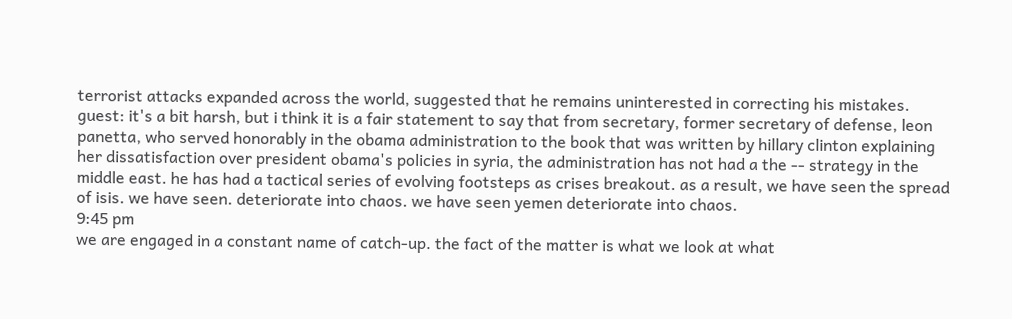terrorist attacks expanded across the world, suggested that he remains uninterested in correcting his mistakes. guest: it's a bit harsh, but i think it is a fair statement to say that from secretary, former secretary of defense, leon panetta, who served honorably in the obama administration to the book that was written by hillary clinton explaining her dissatisfaction over president obama's policies in syria, the administration has not had a the -- strategy in the middle east. he has had a tactical series of evolving footsteps as crises breakout. as a result, we have seen the spread of isis. we have seen. deteriorate into chaos. we have seen yemen deteriorate into chaos.
9:45 pm
we are engaged in a constant name of catch-up. the fact of the matter is what we look at what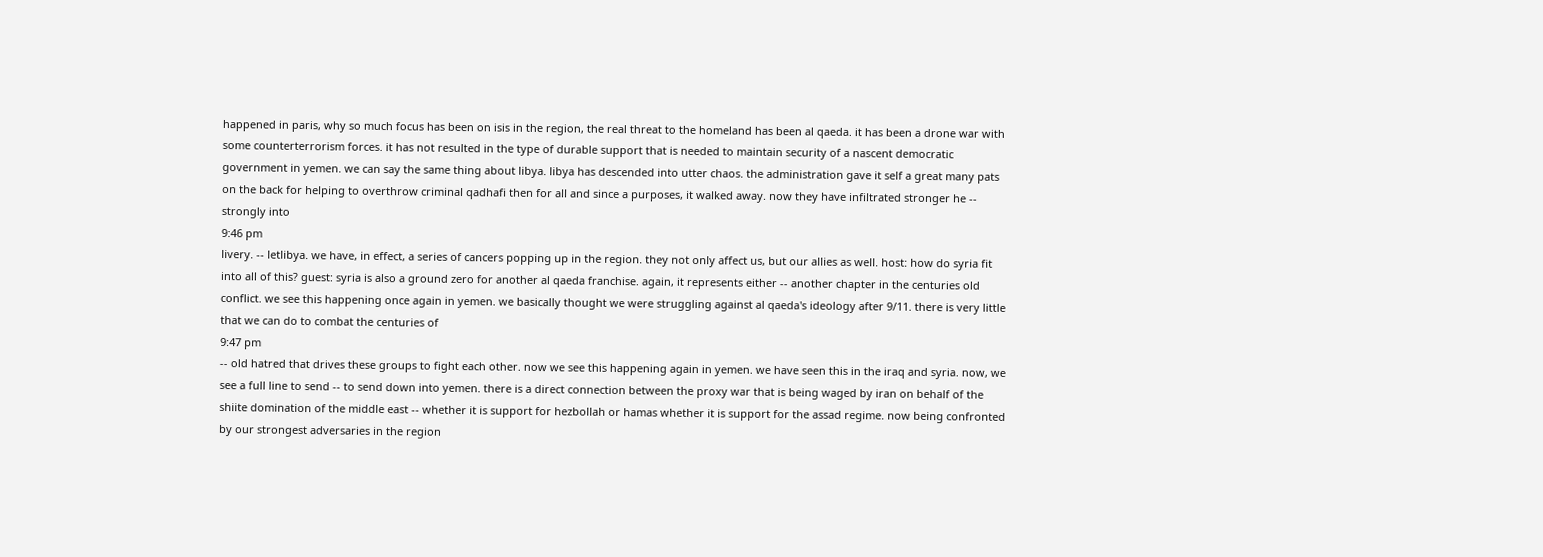happened in paris, why so much focus has been on isis in the region, the real threat to the homeland has been al qaeda. it has been a drone war with some counterterrorism forces. it has not resulted in the type of durable support that is needed to maintain security of a nascent democratic government in yemen. we can say the same thing about libya. libya has descended into utter chaos. the administration gave it self a great many pats on the back for helping to overthrow criminal qadhafi then for all and since a purposes, it walked away. now they have infiltrated stronger he -- strongly into
9:46 pm
livery. -- letlibya. we have, in effect, a series of cancers popping up in the region. they not only affect us, but our allies as well. host: how do syria fit into all of this? guest: syria is also a ground zero for another al qaeda franchise. again, it represents either -- another chapter in the centuries old conflict. we see this happening once again in yemen. we basically thought we were struggling against al qaeda's ideology after 9/11. there is very little that we can do to combat the centuries of
9:47 pm
-- old hatred that drives these groups to fight each other. now we see this happening again in yemen. we have seen this in the iraq and syria. now, we see a full line to send -- to send down into yemen. there is a direct connection between the proxy war that is being waged by iran on behalf of the shiite domination of the middle east -- whether it is support for hezbollah or hamas whether it is support for the assad regime. now being confronted by our strongest adversaries in the region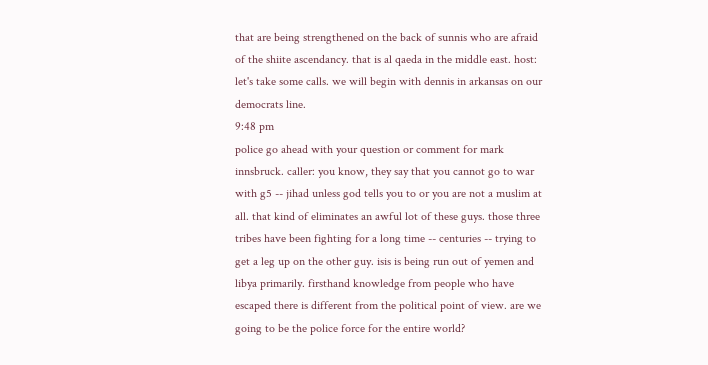that are being strengthened on the back of sunnis who are afraid of the shiite ascendancy. that is al qaeda in the middle east. host: let's take some calls. we will begin with dennis in arkansas on our democrats line.
9:48 pm
police go ahead with your question or comment for mark innsbruck. caller: you know, they say that you cannot go to war with g5 -- jihad unless god tells you to or you are not a muslim at all. that kind of eliminates an awful lot of these guys. those three tribes have been fighting for a long time -- centuries -- trying to get a leg up on the other guy. isis is being run out of yemen and libya primarily. firsthand knowledge from people who have escaped there is different from the political point of view. are we going to be the police force for the entire world?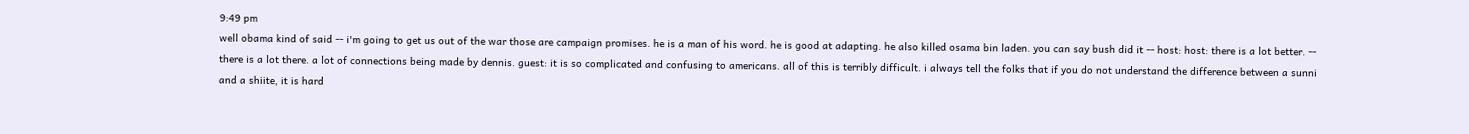9:49 pm
well obama kind of said -- i'm going to get us out of the war those are campaign promises. he is a man of his word. he is good at adapting. he also killed osama bin laden. you can say bush did it -- host: host: there is a lot better. -- there is a lot there. a lot of connections being made by dennis. guest: it is so complicated and confusing to americans. all of this is terribly difficult. i always tell the folks that if you do not understand the difference between a sunni and a shiite, it is hard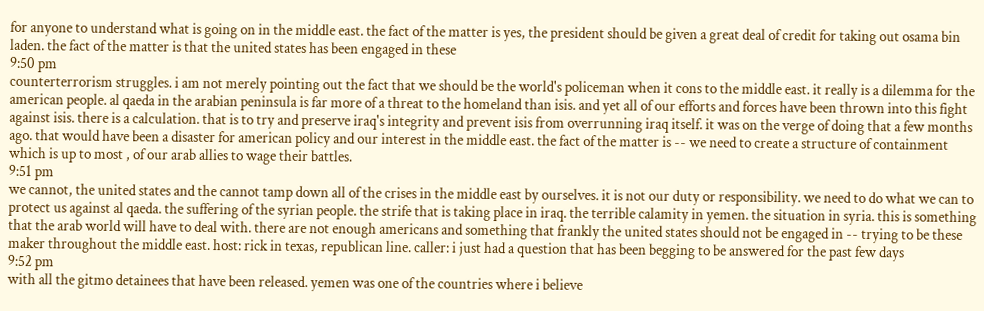for anyone to understand what is going on in the middle east. the fact of the matter is yes, the president should be given a great deal of credit for taking out osama bin laden. the fact of the matter is that the united states has been engaged in these
9:50 pm
counterterrorism struggles. i am not merely pointing out the fact that we should be the world's policeman when it cons to the middle east. it really is a dilemma for the american people. al qaeda in the arabian peninsula is far more of a threat to the homeland than isis. and yet all of our efforts and forces have been thrown into this fight against isis. there is a calculation. that is to try and preserve iraq's integrity and prevent isis from overrunning iraq itself. it was on the verge of doing that a few months ago. that would have been a disaster for american policy and our interest in the middle east. the fact of the matter is -- we need to create a structure of containment which is up to most , of our arab allies to wage their battles.
9:51 pm
we cannot, the united states and the cannot tamp down all of the crises in the middle east by ourselves. it is not our duty or responsibility. we need to do what we can to protect us against al qaeda. the suffering of the syrian people. the strife that is taking place in iraq. the terrible calamity in yemen. the situation in syria. this is something that the arab world will have to deal with. there are not enough americans and something that frankly the united states should not be engaged in -- trying to be these maker throughout the middle east. host: rick in texas, republican line. caller: i just had a question that has been begging to be answered for the past few days
9:52 pm
with all the gitmo detainees that have been released. yemen was one of the countries where i believe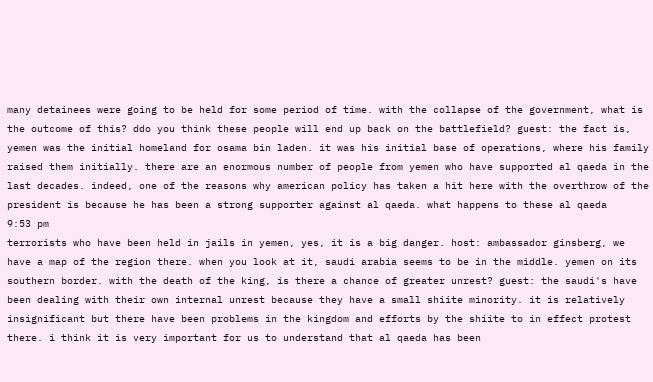many detainees were going to be held for some period of time. with the collapse of the government, what is the outcome of this? ddo you think these people will end up back on the battlefield? guest: the fact is, yemen was the initial homeland for osama bin laden. it was his initial base of operations, where his family raised them initially. there are an enormous number of people from yemen who have supported al qaeda in the last decades. indeed, one of the reasons why american policy has taken a hit here with the overthrow of the president is because he has been a strong supporter against al qaeda. what happens to these al qaeda
9:53 pm
terrorists who have been held in jails in yemen, yes, it is a big danger. host: ambassador ginsberg, we have a map of the region there. when you look at it, saudi arabia seems to be in the middle. yemen on its southern border. with the death of the king, is there a chance of greater unrest? guest: the saudi's have been dealing with their own internal unrest because they have a small shiite minority. it is relatively insignificant but there have been problems in the kingdom and efforts by the shiite to in effect protest there. i think it is very important for us to understand that al qaeda has been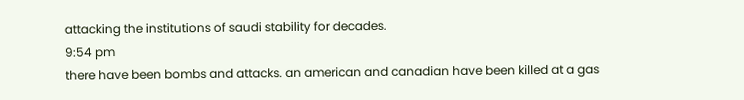attacking the institutions of saudi stability for decades.
9:54 pm
there have been bombs and attacks. an american and canadian have been killed at a gas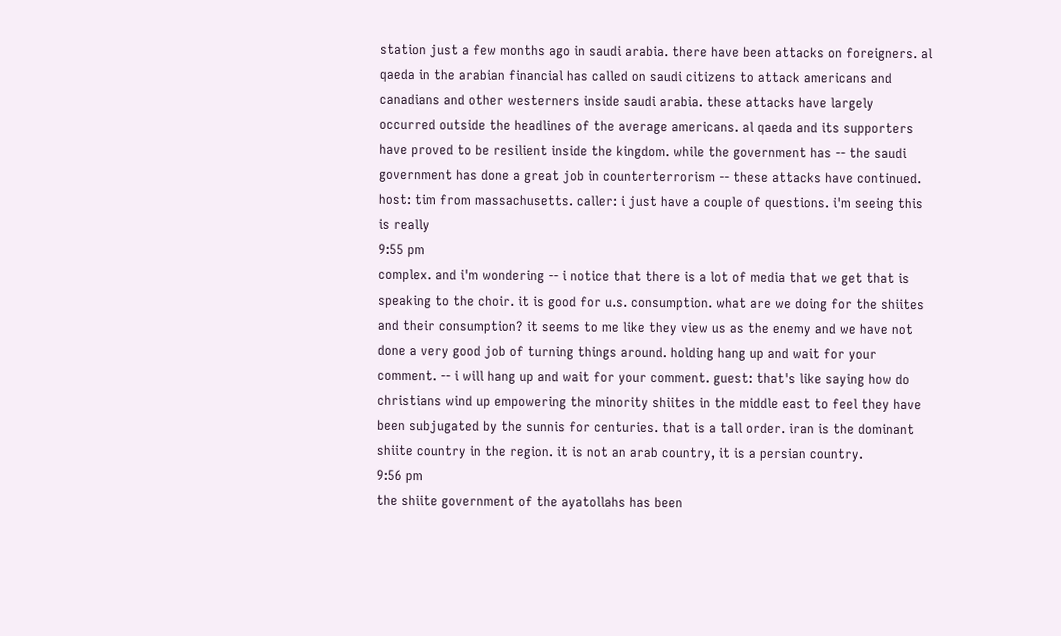station just a few months ago in saudi arabia. there have been attacks on foreigners. al qaeda in the arabian financial has called on saudi citizens to attack americans and canadians and other westerners inside saudi arabia. these attacks have largely occurred outside the headlines of the average americans. al qaeda and its supporters have proved to be resilient inside the kingdom. while the government has -- the saudi government has done a great job in counterterrorism -- these attacks have continued. host: tim from massachusetts. caller: i just have a couple of questions. i'm seeing this is really
9:55 pm
complex. and i'm wondering -- i notice that there is a lot of media that we get that is speaking to the choir. it is good for u.s. consumption. what are we doing for the shiites and their consumption? it seems to me like they view us as the enemy and we have not done a very good job of turning things around. holding hang up and wait for your comment. -- i will hang up and wait for your comment. guest: that's like saying how do christians wind up empowering the minority shiites in the middle east to feel they have been subjugated by the sunnis for centuries. that is a tall order. iran is the dominant shiite country in the region. it is not an arab country, it is a persian country.
9:56 pm
the shiite government of the ayatollahs has been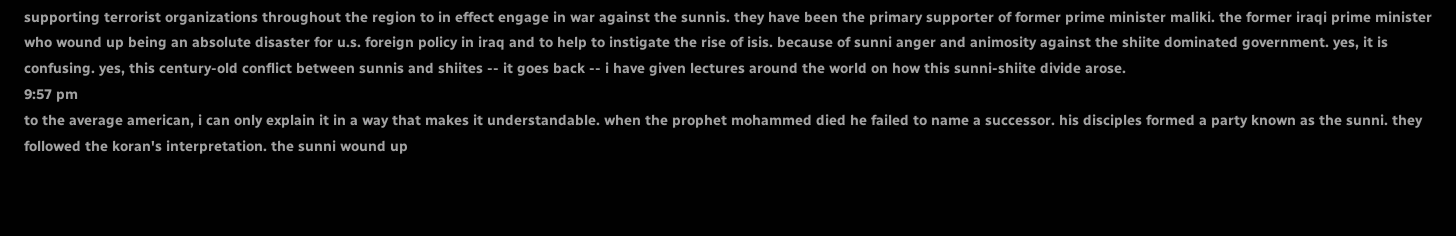supporting terrorist organizations throughout the region to in effect engage in war against the sunnis. they have been the primary supporter of former prime minister maliki. the former iraqi prime minister who wound up being an absolute disaster for u.s. foreign policy in iraq and to help to instigate the rise of isis. because of sunni anger and animosity against the shiite dominated government. yes, it is confusing. yes, this century-old conflict between sunnis and shiites -- it goes back -- i have given lectures around the world on how this sunni-shiite divide arose.
9:57 pm
to the average american, i can only explain it in a way that makes it understandable. when the prophet mohammed died he failed to name a successor. his disciples formed a party known as the sunni. they followed the koran's interpretation. the sunni wound up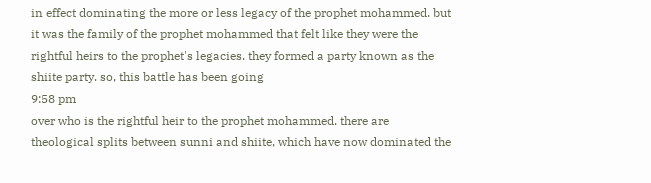in effect dominating the more or less legacy of the prophet mohammed. but it was the family of the prophet mohammed that felt like they were the rightful heirs to the prophet's legacies. they formed a party known as the shiite party. so, this battle has been going
9:58 pm
over who is the rightful heir to the prophet mohammed. there are theological splits between sunni and shiite, which have now dominated the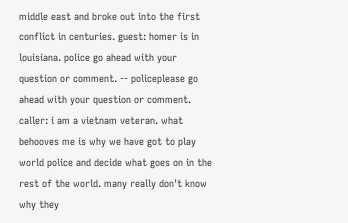middle east and broke out into the first conflict in centuries. guest: homer is in louisiana. police go ahead with your question or comment. -- policeplease go ahead with your question or comment. caller: i am a vietnam veteran. what behooves me is why we have got to play world police and decide what goes on in the rest of the world. many really don't know why they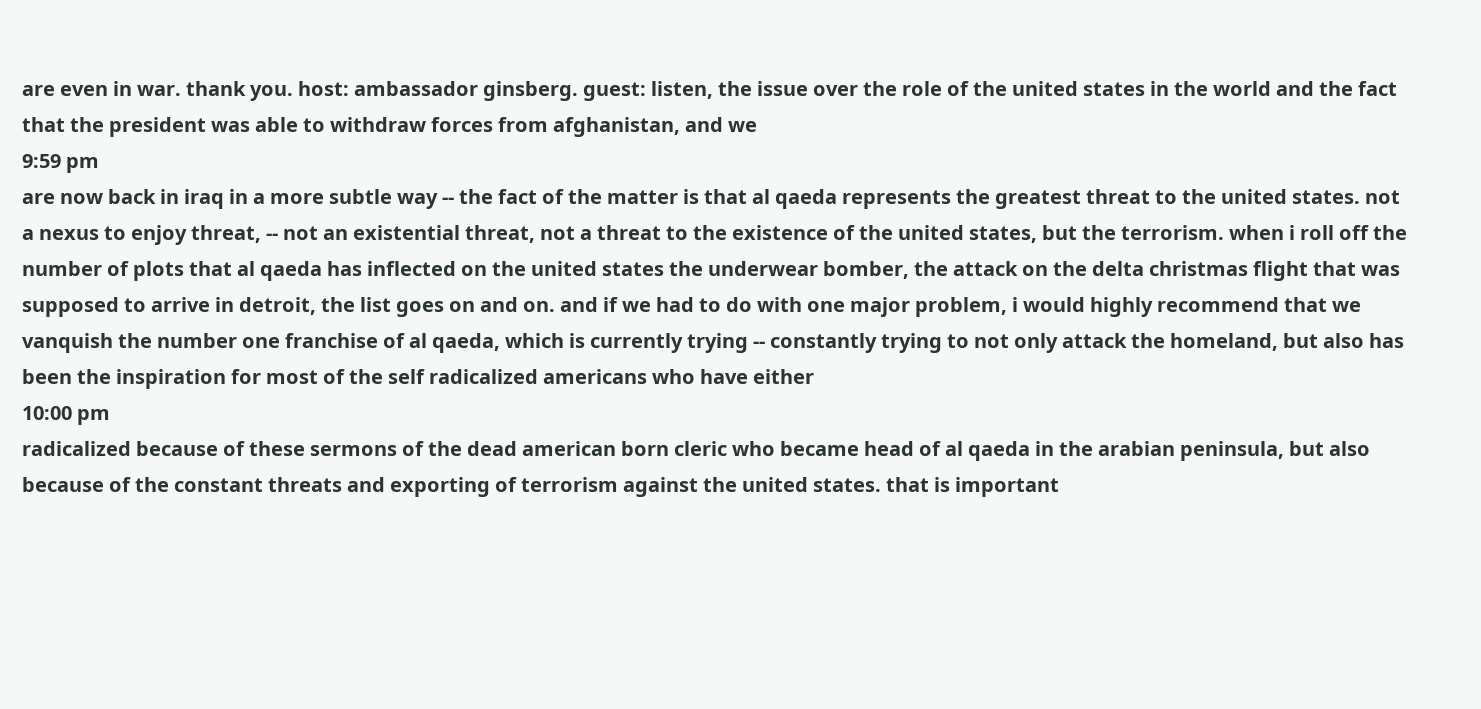are even in war. thank you. host: ambassador ginsberg. guest: listen, the issue over the role of the united states in the world and the fact that the president was able to withdraw forces from afghanistan, and we
9:59 pm
are now back in iraq in a more subtle way -- the fact of the matter is that al qaeda represents the greatest threat to the united states. not a nexus to enjoy threat, -- not an existential threat, not a threat to the existence of the united states, but the terrorism. when i roll off the number of plots that al qaeda has inflected on the united states the underwear bomber, the attack on the delta christmas flight that was supposed to arrive in detroit, the list goes on and on. and if we had to do with one major problem, i would highly recommend that we vanquish the number one franchise of al qaeda, which is currently trying -- constantly trying to not only attack the homeland, but also has been the inspiration for most of the self radicalized americans who have either
10:00 pm
radicalized because of these sermons of the dead american born cleric who became head of al qaeda in the arabian peninsula, but also because of the constant threats and exporting of terrorism against the united states. that is important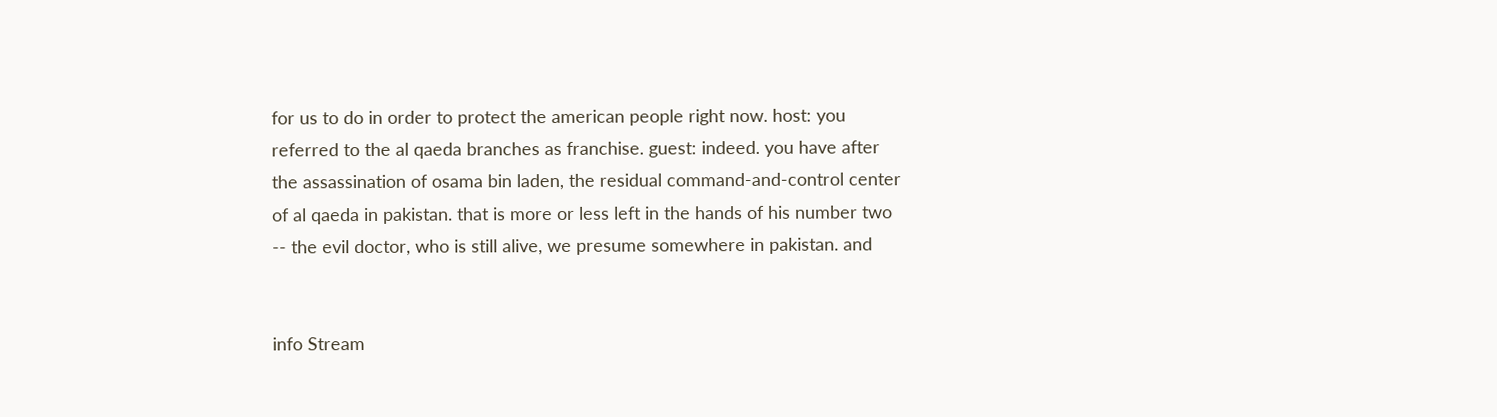for us to do in order to protect the american people right now. host: you referred to the al qaeda branches as franchise. guest: indeed. you have after the assassination of osama bin laden, the residual command-and-control center of al qaeda in pakistan. that is more or less left in the hands of his number two -- the evil doctor, who is still alive, we presume somewhere in pakistan. and


info Stream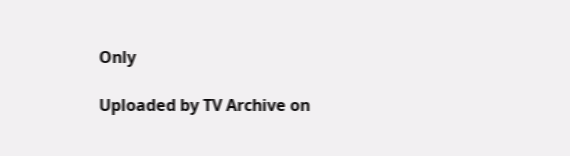Only

Uploaded by TV Archive on